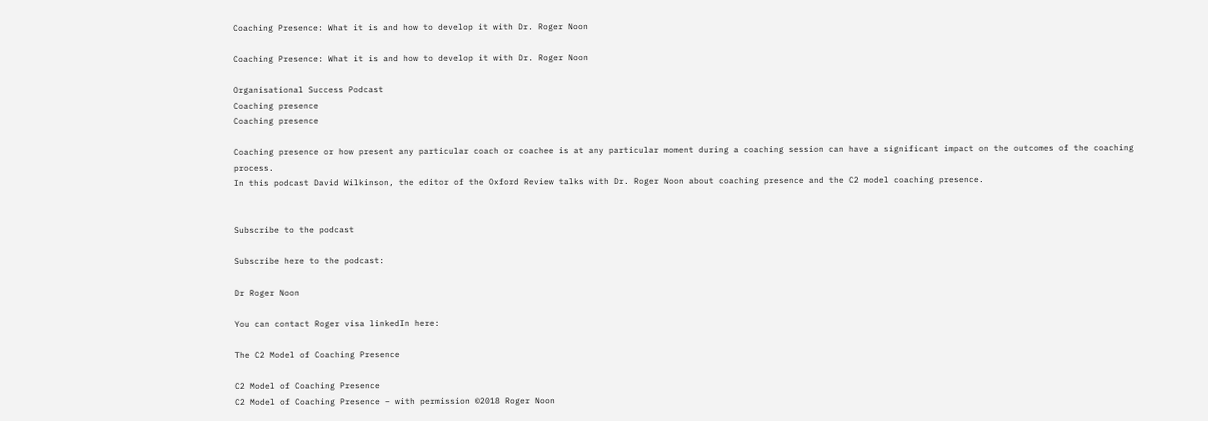Coaching Presence: What it is and how to develop it with Dr. Roger Noon

Coaching Presence: What it is and how to develop it with Dr. Roger Noon

Organisational Success Podcast
Coaching presence
Coaching presence

Coaching presence or how present any particular coach or coachee is at any particular moment during a coaching session can have a significant impact on the outcomes of the coaching process.
In this podcast David Wilkinson, the editor of the Oxford Review talks with Dr. Roger Noon about coaching presence and the C2 model coaching presence.


Subscribe to the podcast

Subscribe here to the podcast:

Dr Roger Noon

You can contact Roger visa linkedIn here:

The C2 Model of Coaching Presence

C2 Model of Coaching Presence
C2 Model of Coaching Presence – with permission ©2018 Roger Noon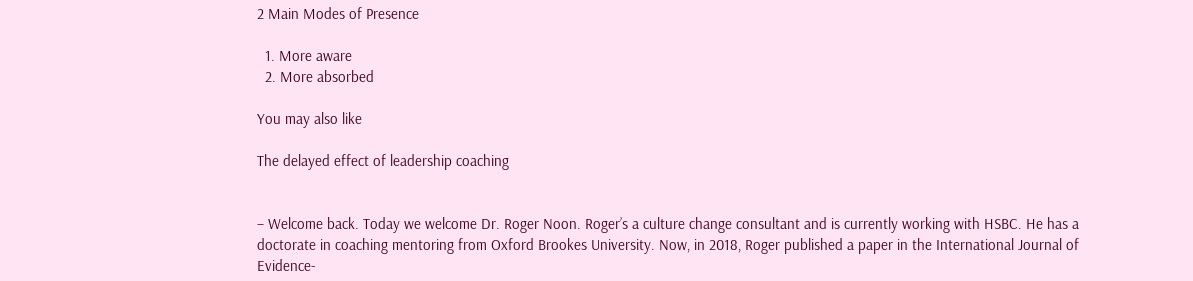2 Main Modes of Presence

  1. More aware
  2. More absorbed

You may also like

The delayed effect of leadership coaching


– Welcome back. Today we welcome Dr. Roger Noon. Roger’s a culture change consultant and is currently working with HSBC. He has a doctorate in coaching mentoring from Oxford Brookes University. Now, in 2018, Roger published a paper in the International Journal of Evidence-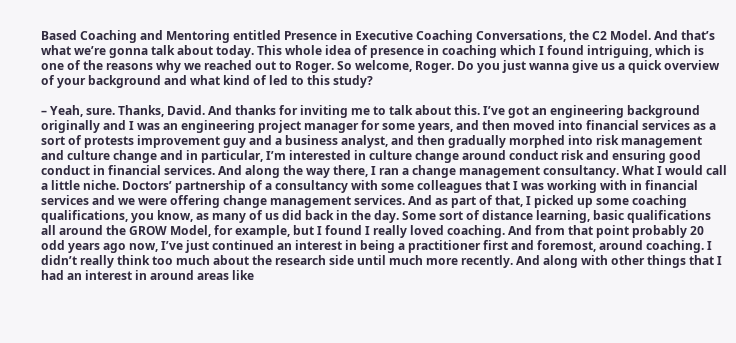Based Coaching and Mentoring entitled Presence in Executive Coaching Conversations, the C2 Model. And that’s what we’re gonna talk about today. This whole idea of presence in coaching which I found intriguing, which is one of the reasons why we reached out to Roger. So welcome, Roger. Do you just wanna give us a quick overview of your background and what kind of led to this study?

– Yeah, sure. Thanks, David. And thanks for inviting me to talk about this. I’ve got an engineering background originally and I was an engineering project manager for some years, and then moved into financial services as a sort of protests improvement guy and a business analyst, and then gradually morphed into risk management and culture change and in particular, I’m interested in culture change around conduct risk and ensuring good conduct in financial services. And along the way there, I ran a change management consultancy. What I would call a little niche. Doctors’ partnership of a consultancy with some colleagues that I was working with in financial services and we were offering change management services. And as part of that, I picked up some coaching qualifications, you know, as many of us did back in the day. Some sort of distance learning, basic qualifications all around the GROW Model, for example, but I found I really loved coaching. And from that point probably 20 odd years ago now, I’ve just continued an interest in being a practitioner first and foremost, around coaching. I didn’t really think too much about the research side until much more recently. And along with other things that I had an interest in around areas like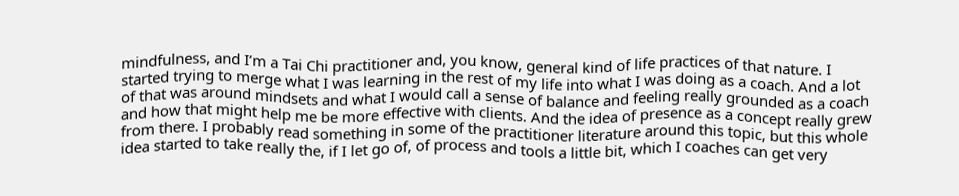mindfulness, and I’m a Tai Chi practitioner and, you know, general kind of life practices of that nature. I started trying to merge what I was learning in the rest of my life into what I was doing as a coach. And a lot of that was around mindsets and what I would call a sense of balance and feeling really grounded as a coach and how that might help me be more effective with clients. And the idea of presence as a concept really grew from there. I probably read something in some of the practitioner literature around this topic, but this whole idea started to take really the, if I let go of, of process and tools a little bit, which I coaches can get very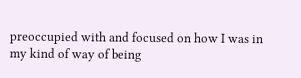preoccupied with and focused on how I was in my kind of way of being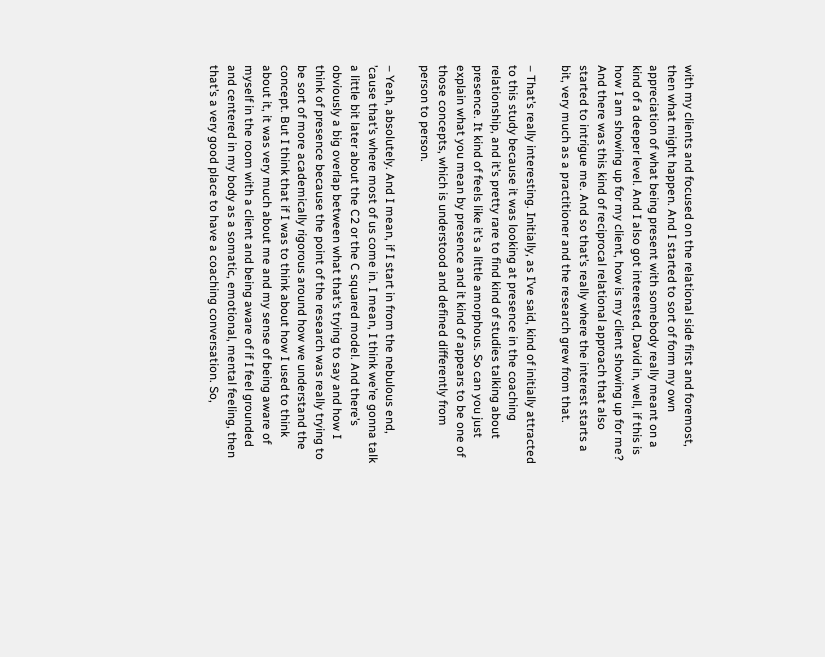with my clients and focused on the relational side first and foremost, then what might happen. And I started to sort of form my own appreciation of what being present with somebody really meant on a kind of a deeper level. And I also got interested, David in, well, if this is how I am showing up for my client, how is my client showing up for me? And there was this kind of reciprocal relational approach that also started to intrigue me. And so that’s really where the interest starts a bit, very much as a practitioner and the research grew from that.

– That’s really interesting. Initially, as I’ve said, kind of initially attracted to this study because it was looking at presence in the coaching relationship, and it’s pretty rare to find kind of studies talking about presence. It kind of feels like it’s a little amorphous. So can you just explain what you mean by presence and it kind of appears to be one of those concepts, which is understood and defined differently from person to person.

– Yeah, absolutely. And I mean, if I start in from the nebulous end, ’cause that’s where most of us come in. I mean, I think we’re gonna talk a little bit later about the C2 or the C squared model. And there’s obviously a big overlap between what that’s trying to say and how I think of presence because the point of the research was really trying to be sort of more academically rigorous around how we understand the concept. But I think that if I was to think about how I used to think about it, it was very much about me and my sense of being aware of myself in the room with a client and being aware of if I feel grounded and centered in my body as a somatic, emotional, mental feeling, then that’s a very good place to have a coaching conversation. So,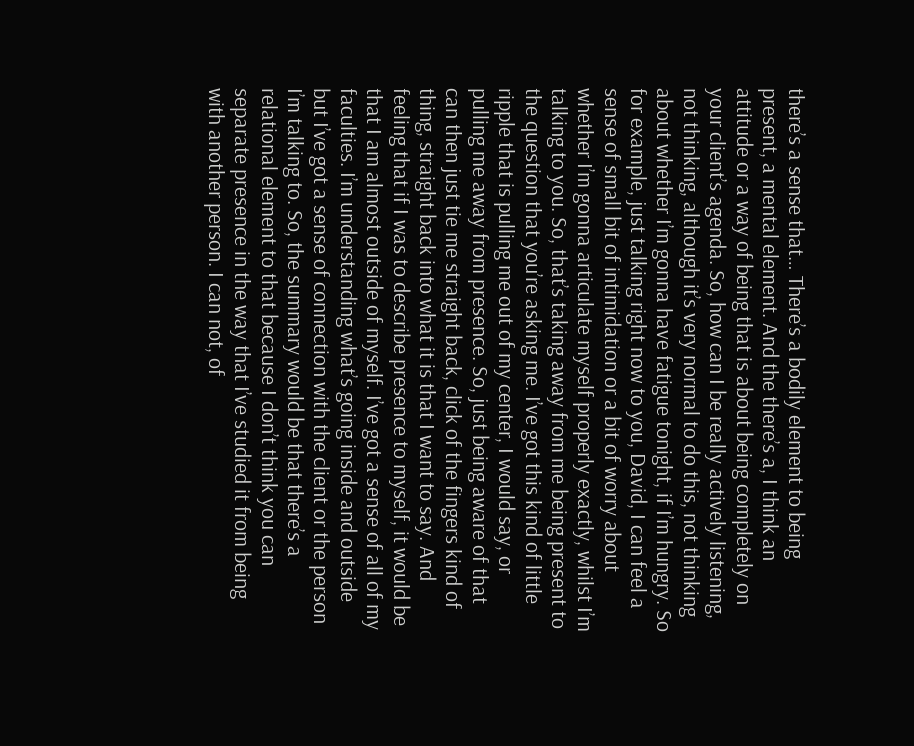there’s a sense that… There’s a bodily element to being present, a mental element. And the there’s a, I think an attitude or a way of being that is about being completely on your client’s agenda. So, how can I be really actively listening, not thinking, although it’s very normal to do this, not thinking about whether I’m gonna have fatigue tonight, if I’m hungry. So for example, just talking right now to you, David, I can feel a sense of small bit of intimidation or a bit of worry about whether I’m gonna articulate myself properly exactly, whilst I’m talking to you. So, that’s taking away from me being present to the question that you’re asking me. I’ve got this kind of little ripple that is pulling me out of my center, I would say, or pulling me away from presence. So, just being aware of that can then just tie me straight back, click of the fingers kind of thing, straight back into what it is that I want to say. And feeling that if I was to describe presence to myself, it would be that I am almost outside of myself. I’ve got a sense of all of my faculties. I’m understanding what’s going inside and outside but I’ve got a sense of connection with the client or the person I’m talking to. So, the summary would be that there’s a relational element to that because I don’t think you can separate presence in the way that I’ve studied it from being with another person. I can not, of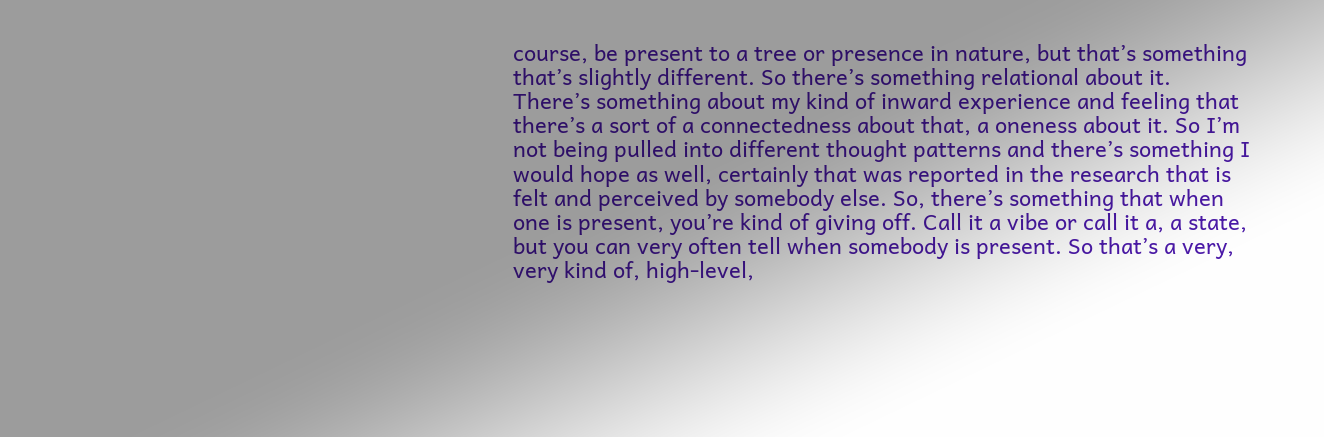course, be present to a tree or presence in nature, but that’s something that’s slightly different. So there’s something relational about it. There’s something about my kind of inward experience and feeling that there’s a sort of a connectedness about that, a oneness about it. So I’m not being pulled into different thought patterns and there’s something I would hope as well, certainly that was reported in the research that is felt and perceived by somebody else. So, there’s something that when one is present, you’re kind of giving off. Call it a vibe or call it a, a state, but you can very often tell when somebody is present. So that’s a very, very kind of, high-level,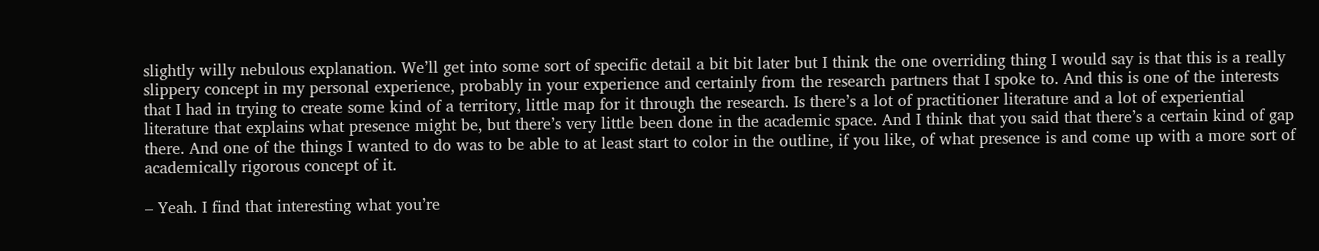slightly willy nebulous explanation. We’ll get into some sort of specific detail a bit bit later but I think the one overriding thing I would say is that this is a really slippery concept in my personal experience, probably in your experience and certainly from the research partners that I spoke to. And this is one of the interests that I had in trying to create some kind of a territory, little map for it through the research. Is there’s a lot of practitioner literature and a lot of experiential literature that explains what presence might be, but there’s very little been done in the academic space. And I think that you said that there’s a certain kind of gap there. And one of the things I wanted to do was to be able to at least start to color in the outline, if you like, of what presence is and come up with a more sort of academically rigorous concept of it.

– Yeah. I find that interesting what you’re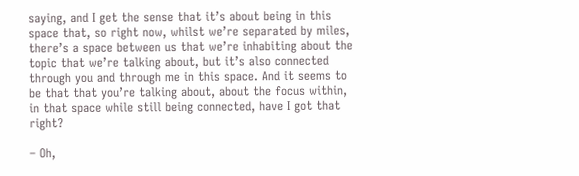saying, and I get the sense that it’s about being in this space that, so right now, whilst we’re separated by miles, there’s a space between us that we’re inhabiting about the topic that we’re talking about, but it’s also connected through you and through me in this space. And it seems to be that that you’re talking about, about the focus within, in that space while still being connected, have I got that right?

– Oh,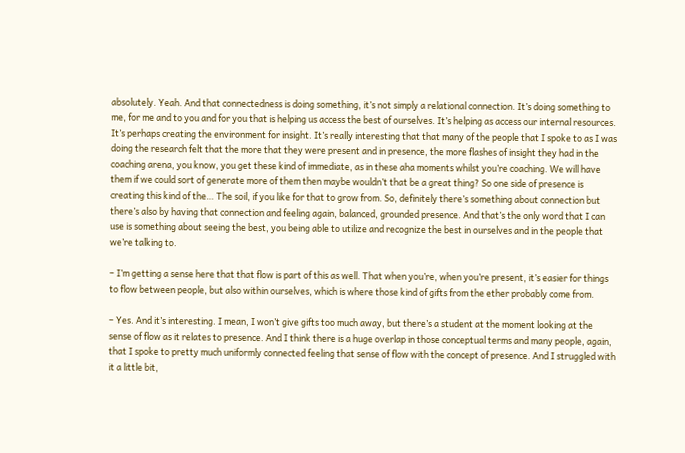absolutely. Yeah. And that connectedness is doing something, it’s not simply a relational connection. It’s doing something to me, for me and to you and for you that is helping us access the best of ourselves. It’s helping as access our internal resources. It’s perhaps creating the environment for insight. It’s really interesting that that many of the people that I spoke to as I was doing the research felt that the more that they were present and in presence, the more flashes of insight they had in the coaching arena, you know, you get these kind of immediate, as in these aha moments whilst you’re coaching. We will have them if we could sort of generate more of them then maybe wouldn’t that be a great thing? So one side of presence is creating this kind of the… The soil, if you like for that to grow from. So, definitely there’s something about connection but there’s also by having that connection and feeling again, balanced, grounded presence. And that’s the only word that I can use is something about seeing the best, you being able to utilize and recognize the best in ourselves and in the people that we’re talking to.

– I’m getting a sense here that that flow is part of this as well. That when you’re, when you’re present, it’s easier for things to flow between people, but also within ourselves, which is where those kind of gifts from the ether probably come from.

– Yes. And it’s interesting. I mean, I won’t give gifts too much away, but there’s a student at the moment looking at the sense of flow as it relates to presence. And I think there is a huge overlap in those conceptual terms and many people, again, that I spoke to pretty much uniformly connected feeling that sense of flow with the concept of presence. And I struggled with it a little bit,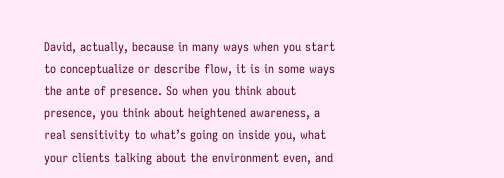David, actually, because in many ways when you start to conceptualize or describe flow, it is in some ways the ante of presence. So when you think about presence, you think about heightened awareness, a real sensitivity to what’s going on inside you, what your clients talking about the environment even, and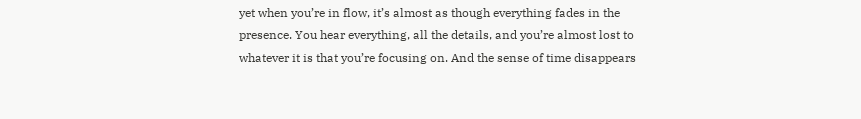yet when you’re in flow, it’s almost as though everything fades in the presence. You hear everything, all the details, and you’re almost lost to whatever it is that you’re focusing on. And the sense of time disappears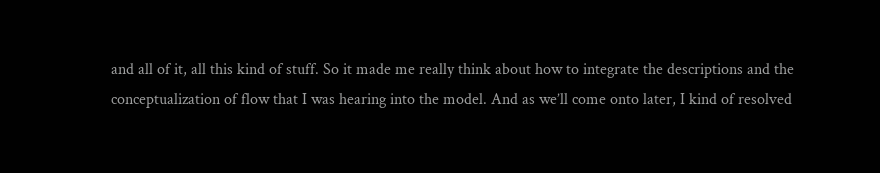and all of it, all this kind of stuff. So it made me really think about how to integrate the descriptions and the conceptualization of flow that I was hearing into the model. And as we’ll come onto later, I kind of resolved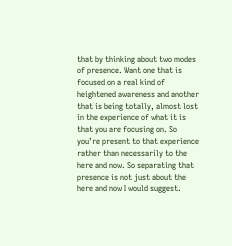that by thinking about two modes of presence. Want one that is focused on a real kind of heightened awareness and another that is being totally, almost lost in the experience of what it is that you are focusing on. So you’re present to that experience rather than necessarily to the here and now. So separating that presence is not just about the here and now I would suggest.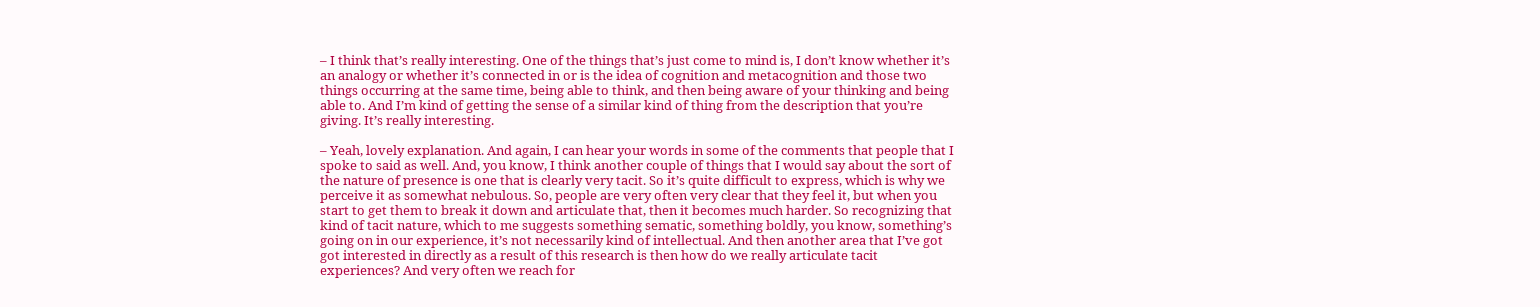– I think that’s really interesting. One of the things that’s just come to mind is, I don’t know whether it’s an analogy or whether it’s connected in or is the idea of cognition and metacognition and those two things occurring at the same time, being able to think, and then being aware of your thinking and being able to. And I’m kind of getting the sense of a similar kind of thing from the description that you’re giving. It’s really interesting.

– Yeah, lovely explanation. And again, I can hear your words in some of the comments that people that I spoke to said as well. And, you know, I think another couple of things that I would say about the sort of the nature of presence is one that is clearly very tacit. So it’s quite difficult to express, which is why we perceive it as somewhat nebulous. So, people are very often very clear that they feel it, but when you start to get them to break it down and articulate that, then it becomes much harder. So recognizing that kind of tacit nature, which to me suggests something sematic, something boldly, you know, something’s going on in our experience, it’s not necessarily kind of intellectual. And then another area that I’ve got got interested in directly as a result of this research is then how do we really articulate tacit experiences? And very often we reach for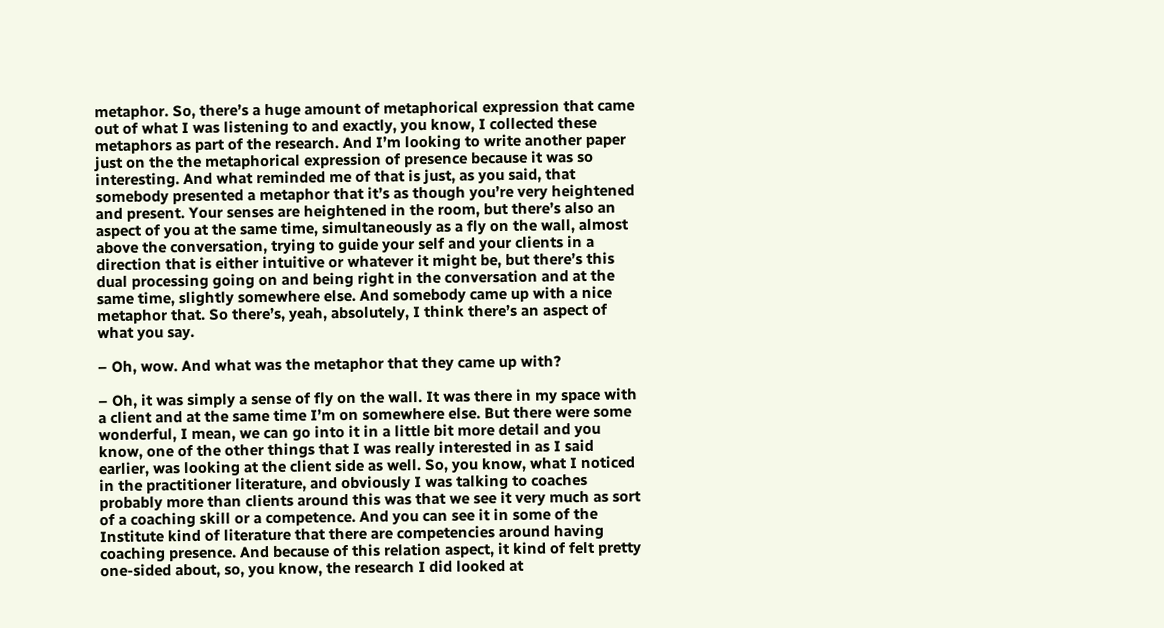metaphor. So, there’s a huge amount of metaphorical expression that came out of what I was listening to and exactly, you know, I collected these metaphors as part of the research. And I’m looking to write another paper just on the the metaphorical expression of presence because it was so interesting. And what reminded me of that is just, as you said, that somebody presented a metaphor that it’s as though you’re very heightened and present. Your senses are heightened in the room, but there’s also an aspect of you at the same time, simultaneously as a fly on the wall, almost above the conversation, trying to guide your self and your clients in a direction that is either intuitive or whatever it might be, but there’s this dual processing going on and being right in the conversation and at the same time, slightly somewhere else. And somebody came up with a nice metaphor that. So there’s, yeah, absolutely, I think there’s an aspect of what you say.

– Oh, wow. And what was the metaphor that they came up with?

– Oh, it was simply a sense of fly on the wall. It was there in my space with a client and at the same time I’m on somewhere else. But there were some wonderful, I mean, we can go into it in a little bit more detail and you know, one of the other things that I was really interested in as I said earlier, was looking at the client side as well. So, you know, what I noticed in the practitioner literature, and obviously I was talking to coaches probably more than clients around this was that we see it very much as sort of a coaching skill or a competence. And you can see it in some of the Institute kind of literature that there are competencies around having coaching presence. And because of this relation aspect, it kind of felt pretty one-sided about, so, you know, the research I did looked at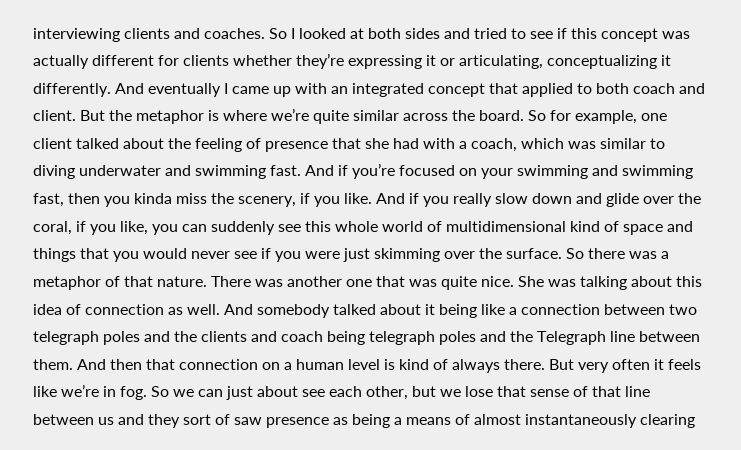interviewing clients and coaches. So I looked at both sides and tried to see if this concept was actually different for clients whether they’re expressing it or articulating, conceptualizing it differently. And eventually I came up with an integrated concept that applied to both coach and client. But the metaphor is where we’re quite similar across the board. So for example, one client talked about the feeling of presence that she had with a coach, which was similar to diving underwater and swimming fast. And if you’re focused on your swimming and swimming fast, then you kinda miss the scenery, if you like. And if you really slow down and glide over the coral, if you like, you can suddenly see this whole world of multidimensional kind of space and things that you would never see if you were just skimming over the surface. So there was a metaphor of that nature. There was another one that was quite nice. She was talking about this idea of connection as well. And somebody talked about it being like a connection between two telegraph poles and the clients and coach being telegraph poles and the Telegraph line between them. And then that connection on a human level is kind of always there. But very often it feels like we’re in fog. So we can just about see each other, but we lose that sense of that line between us and they sort of saw presence as being a means of almost instantaneously clearing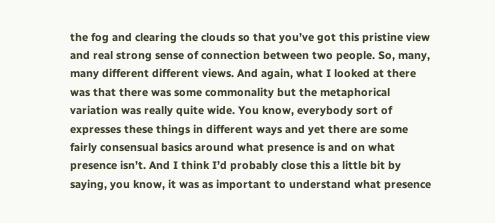the fog and clearing the clouds so that you’ve got this pristine view and real strong sense of connection between two people. So, many, many different different views. And again, what I looked at there was that there was some commonality but the metaphorical variation was really quite wide. You know, everybody sort of expresses these things in different ways and yet there are some fairly consensual basics around what presence is and on what presence isn’t. And I think I’d probably close this a little bit by saying, you know, it was as important to understand what presence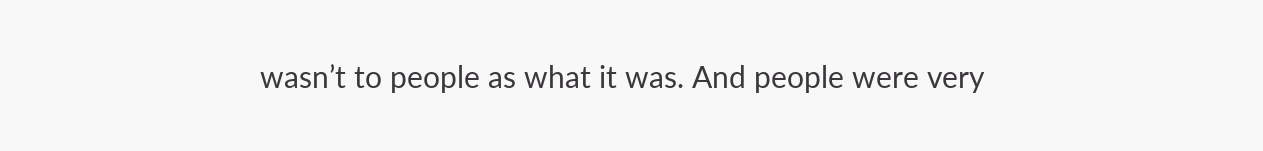wasn’t to people as what it was. And people were very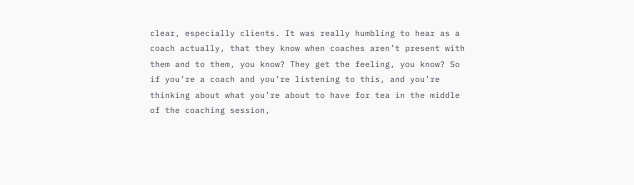clear, especially clients. It was really humbling to hear as a coach actually, that they know when coaches aren’t present with them and to them, you know? They get the feeling, you know? So if you’re a coach and you’re listening to this, and you’re thinking about what you’re about to have for tea in the middle of the coaching session,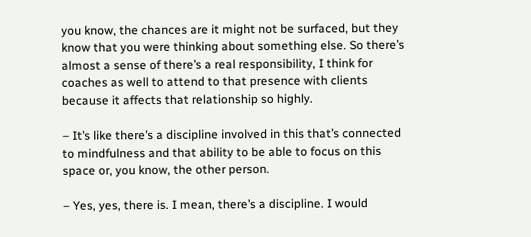you know, the chances are it might not be surfaced, but they know that you were thinking about something else. So there’s almost a sense of there’s a real responsibility, I think for coaches as well to attend to that presence with clients because it affects that relationship so highly.

– It’s like there’s a discipline involved in this that’s connected to mindfulness and that ability to be able to focus on this space or, you know, the other person.

– Yes, yes, there is. I mean, there’s a discipline. I would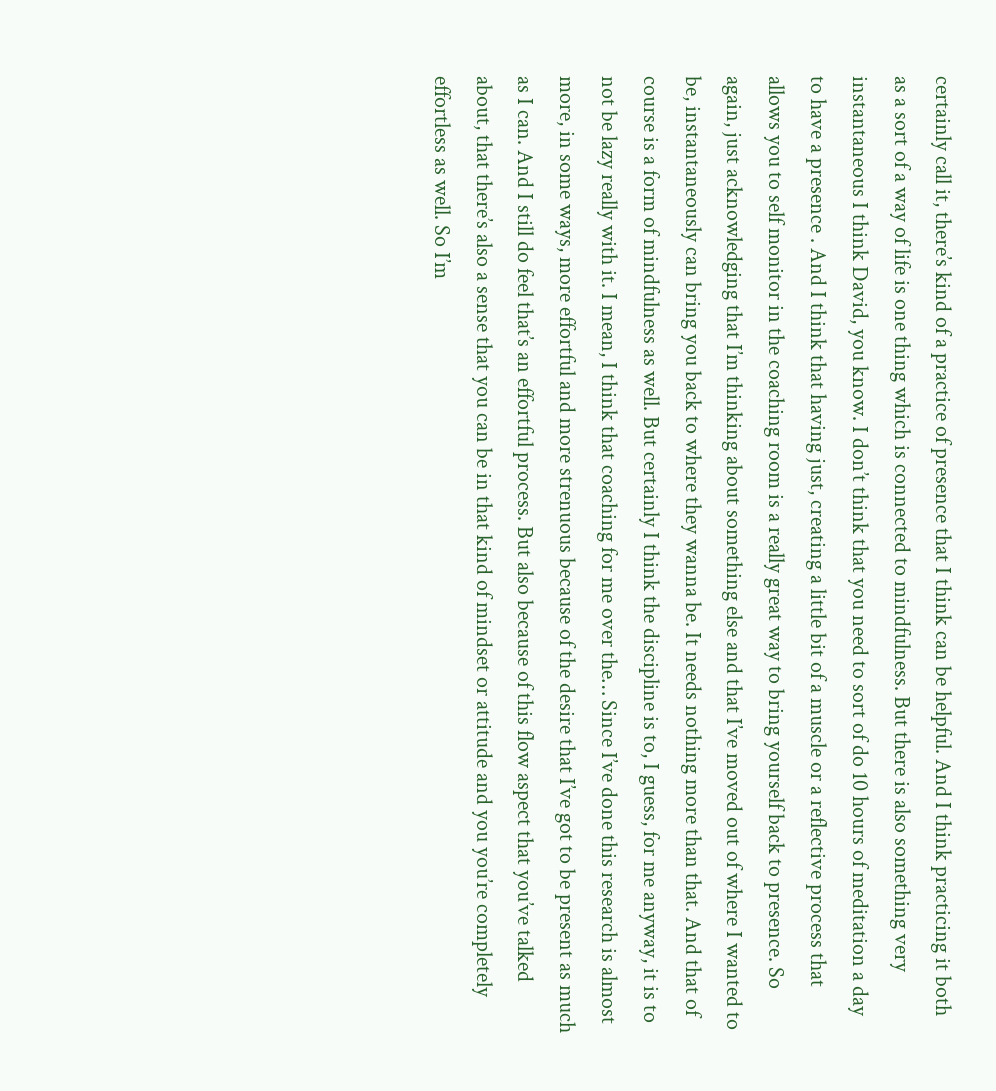certainly call it, there’s kind of a practice of presence that I think can be helpful. And I think practicing it both as a sort of a way of life is one thing which is connected to mindfulness. But there is also something very instantaneous I think David, you know. I don’t think that you need to sort of do 10 hours of meditation a day to have a presence . And I think that having just, creating a little bit of a muscle or a reflective process that allows you to self monitor in the coaching room is a really great way to bring yourself back to presence. So again, just acknowledging that I’m thinking about something else and that I’ve moved out of where I wanted to be, instantaneously can bring you back to where they wanna be. It needs nothing more than that. And that of course is a form of mindfulness as well. But certainly I think the discipline is to, I guess, for me anyway, it is to not be lazy really with it. I mean, I think that coaching for me over the… Since I’ve done this research is almost more, in some ways, more effortful and more strenuous because of the desire that I’ve got to be present as much as I can. And I still do feel that’s an effortful process. But also because of this flow aspect that you’ve talked about, that there’s also a sense that you can be in that kind of mindset or attitude and you you’re completely effortless as well. So I’m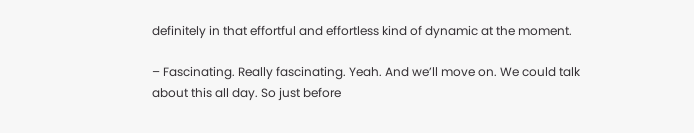definitely in that effortful and effortless kind of dynamic at the moment.

– Fascinating. Really fascinating. Yeah. And we’ll move on. We could talk about this all day. So just before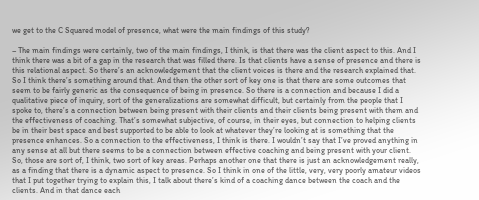we get to the C Squared model of presence, what were the main findings of this study?

– The main findings were certainly, two of the main findings, I think, is that there was the client aspect to this. And I think there was a bit of a gap in the research that was filled there. Is that clients have a sense of presence and there is this relational aspect. So there’s an acknowledgement that the client voices is there and the research explained that. So I think there’s something around that. And then the other sort of key one is that there are some outcomes that seem to be fairly generic as the consequence of being in presence. So there is a connection and because I did a qualitative piece of inquiry, sort of the generalizations are somewhat difficult, but certainly from the people that I spoke to, there’s a connection between being present with their clients and their clients being present with them and the effectiveness of coaching. That’s somewhat subjective, of course, in their eyes, but connection to helping clients be in their best space and best supported to be able to look at whatever they’re looking at is something that the presence enhances. So a connection to the effectiveness, I think is there. I wouldn’t say that I’ve proved anything in any sense at all but there seems to be a connection between effective coaching and being present with your client. So, those are sort of, I think, two sort of key areas. Perhaps another one that there is just an acknowledgement really, as a finding that there is a dynamic aspect to presence. So I think in one of the little, very, very poorly amateur videos that I put together trying to explain this, I talk about there’s kind of a coaching dance between the coach and the clients. And in that dance each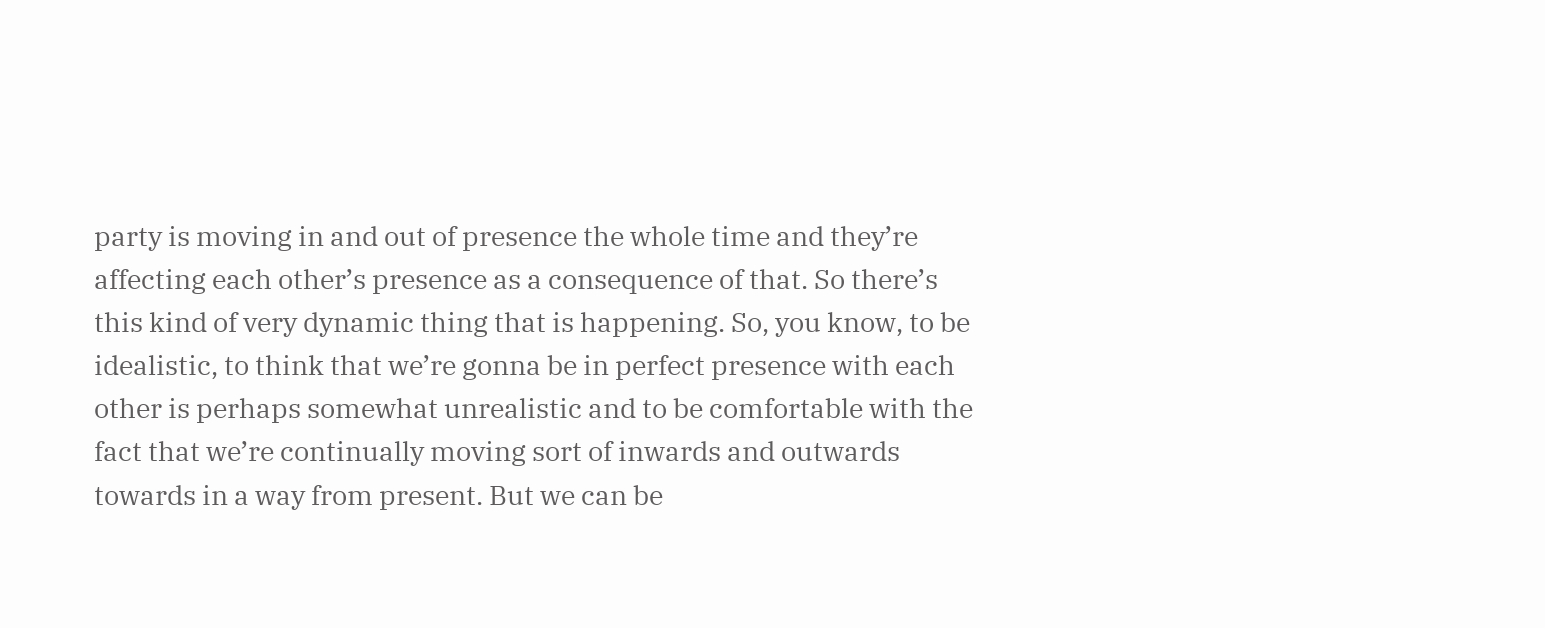party is moving in and out of presence the whole time and they’re affecting each other’s presence as a consequence of that. So there’s this kind of very dynamic thing that is happening. So, you know, to be idealistic, to think that we’re gonna be in perfect presence with each other is perhaps somewhat unrealistic and to be comfortable with the fact that we’re continually moving sort of inwards and outwards towards in a way from present. But we can be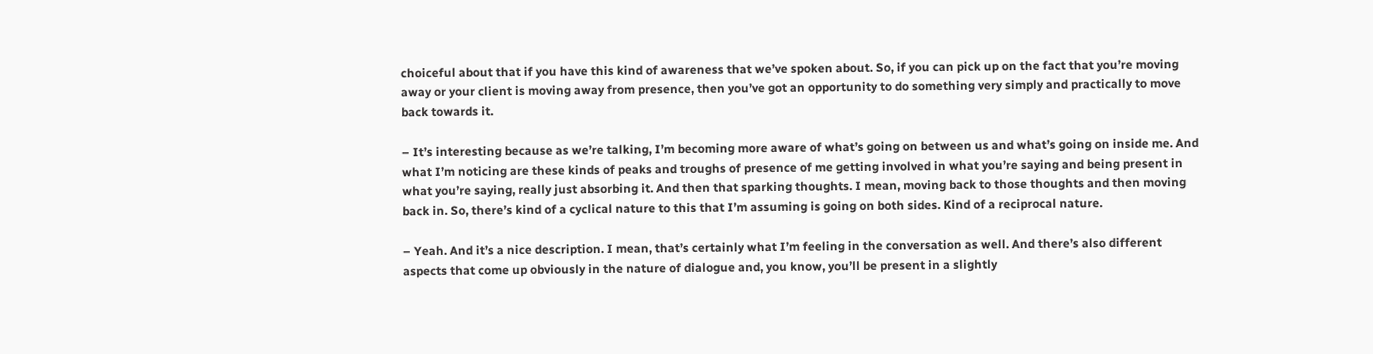choiceful about that if you have this kind of awareness that we’ve spoken about. So, if you can pick up on the fact that you’re moving away or your client is moving away from presence, then you’ve got an opportunity to do something very simply and practically to move back towards it.

– It’s interesting because as we’re talking, I’m becoming more aware of what’s going on between us and what’s going on inside me. And what I’m noticing are these kinds of peaks and troughs of presence of me getting involved in what you’re saying and being present in what you’re saying, really just absorbing it. And then that sparking thoughts. I mean, moving back to those thoughts and then moving back in. So, there’s kind of a cyclical nature to this that I’m assuming is going on both sides. Kind of a reciprocal nature.

– Yeah. And it’s a nice description. I mean, that’s certainly what I’m feeling in the conversation as well. And there’s also different aspects that come up obviously in the nature of dialogue and, you know, you’ll be present in a slightly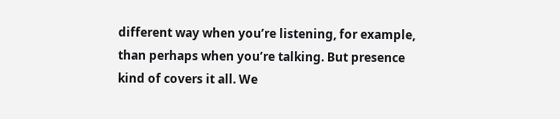different way when you’re listening, for example, than perhaps when you’re talking. But presence kind of covers it all. We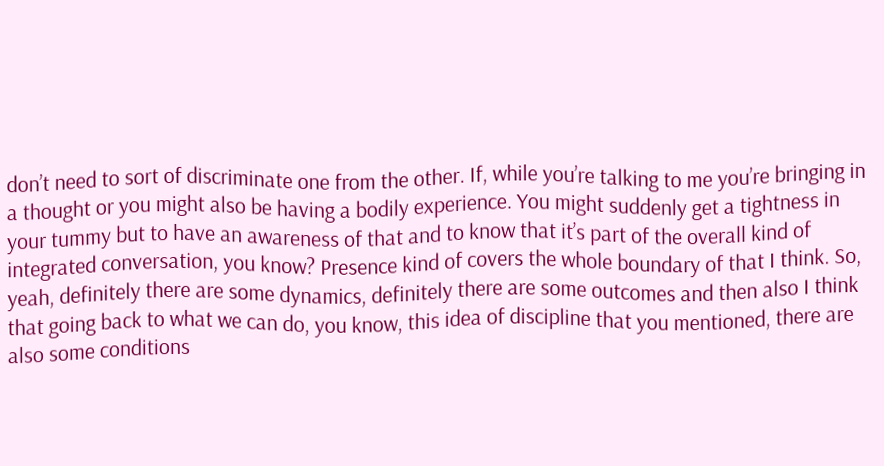don’t need to sort of discriminate one from the other. If, while you’re talking to me you’re bringing in a thought or you might also be having a bodily experience. You might suddenly get a tightness in your tummy but to have an awareness of that and to know that it’s part of the overall kind of integrated conversation, you know? Presence kind of covers the whole boundary of that I think. So, yeah, definitely there are some dynamics, definitely there are some outcomes and then also I think that going back to what we can do, you know, this idea of discipline that you mentioned, there are also some conditions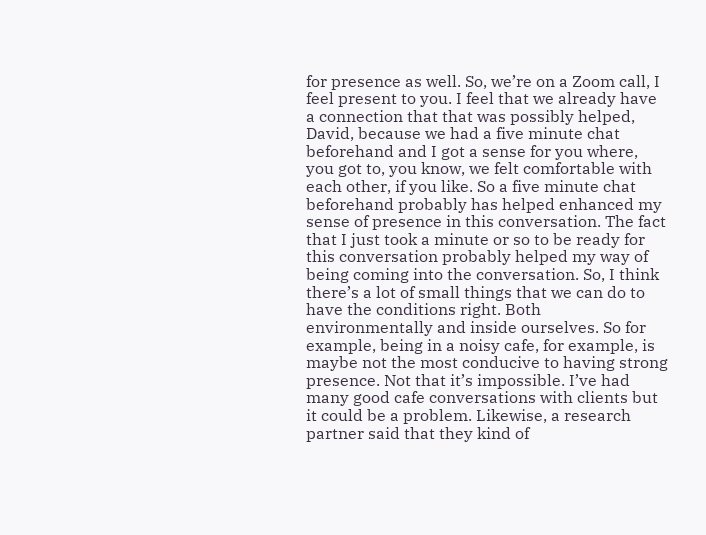for presence as well. So, we’re on a Zoom call, I feel present to you. I feel that we already have a connection that that was possibly helped, David, because we had a five minute chat beforehand and I got a sense for you where, you got to, you know, we felt comfortable with each other, if you like. So a five minute chat beforehand probably has helped enhanced my sense of presence in this conversation. The fact that I just took a minute or so to be ready for this conversation probably helped my way of being coming into the conversation. So, I think there’s a lot of small things that we can do to have the conditions right. Both environmentally and inside ourselves. So for example, being in a noisy cafe, for example, is maybe not the most conducive to having strong presence. Not that it’s impossible. I’ve had many good cafe conversations with clients but it could be a problem. Likewise, a research partner said that they kind of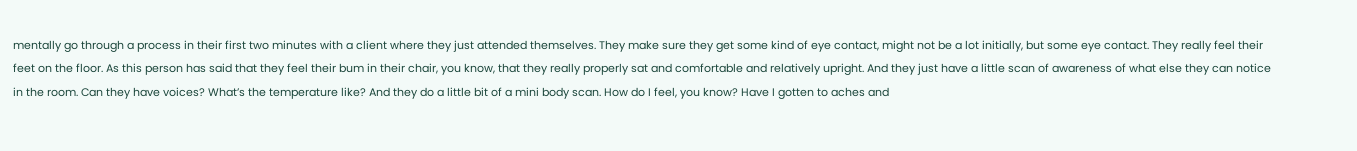mentally go through a process in their first two minutes with a client where they just attended themselves. They make sure they get some kind of eye contact, might not be a lot initially, but some eye contact. They really feel their feet on the floor. As this person has said that they feel their bum in their chair, you know, that they really properly sat and comfortable and relatively upright. And they just have a little scan of awareness of what else they can notice in the room. Can they have voices? What’s the temperature like? And they do a little bit of a mini body scan. How do I feel, you know? Have I gotten to aches and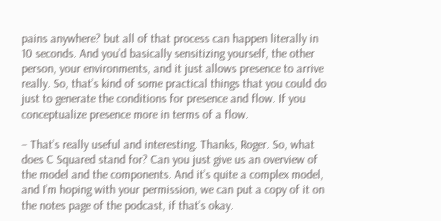pains anywhere? but all of that process can happen literally in 10 seconds. And you’d basically sensitizing yourself, the other person, your environments, and it just allows presence to arrive really. So, that’s kind of some practical things that you could do just to generate the conditions for presence and flow. If you conceptualize presence more in terms of a flow.

– That’s really useful and interesting. Thanks, Roger. So, what does C Squared stand for? Can you just give us an overview of the model and the components. And it’s quite a complex model, and I’m hoping with your permission, we can put a copy of it on the notes page of the podcast, if that’s okay.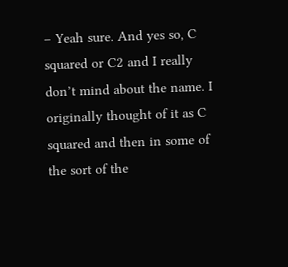– Yeah sure. And yes so, C squared or C2 and I really don’t mind about the name. I originally thought of it as C squared and then in some of the sort of the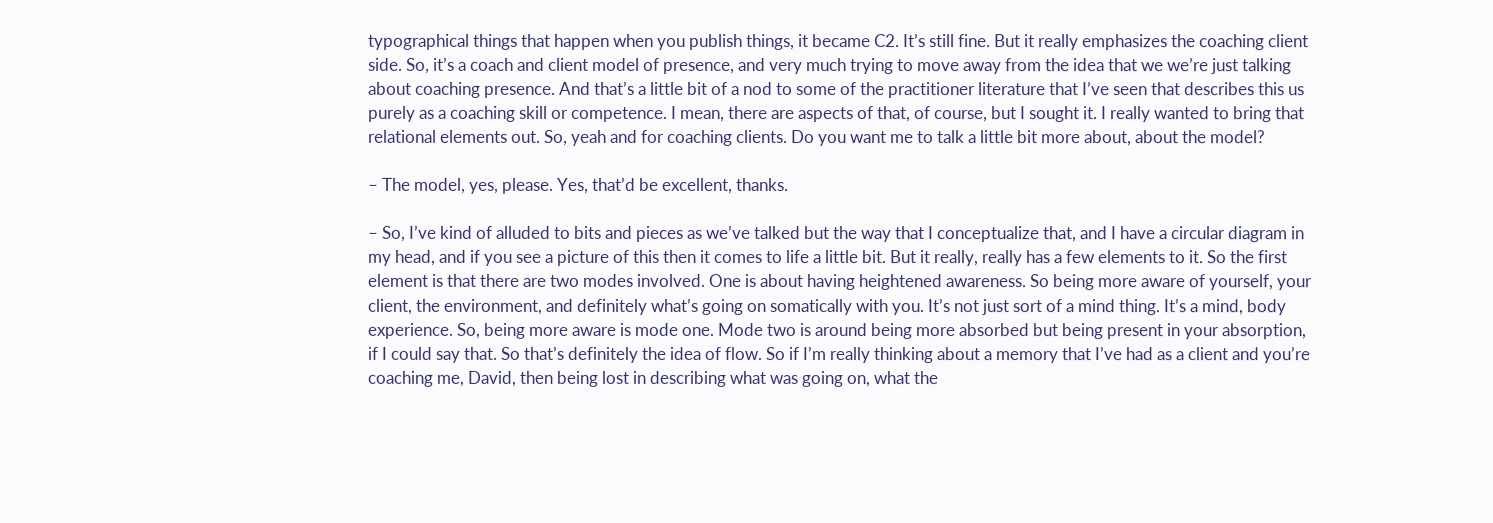typographical things that happen when you publish things, it became C2. It’s still fine. But it really emphasizes the coaching client side. So, it’s a coach and client model of presence, and very much trying to move away from the idea that we we’re just talking about coaching presence. And that’s a little bit of a nod to some of the practitioner literature that I’ve seen that describes this us purely as a coaching skill or competence. I mean, there are aspects of that, of course, but I sought it. I really wanted to bring that relational elements out. So, yeah and for coaching clients. Do you want me to talk a little bit more about, about the model?

– The model, yes, please. Yes, that’d be excellent, thanks.

– So, I’ve kind of alluded to bits and pieces as we’ve talked but the way that I conceptualize that, and I have a circular diagram in my head, and if you see a picture of this then it comes to life a little bit. But it really, really has a few elements to it. So the first element is that there are two modes involved. One is about having heightened awareness. So being more aware of yourself, your client, the environment, and definitely what’s going on somatically with you. It’s not just sort of a mind thing. It’s a mind, body experience. So, being more aware is mode one. Mode two is around being more absorbed but being present in your absorption, if I could say that. So that’s definitely the idea of flow. So if I’m really thinking about a memory that I’ve had as a client and you’re coaching me, David, then being lost in describing what was going on, what the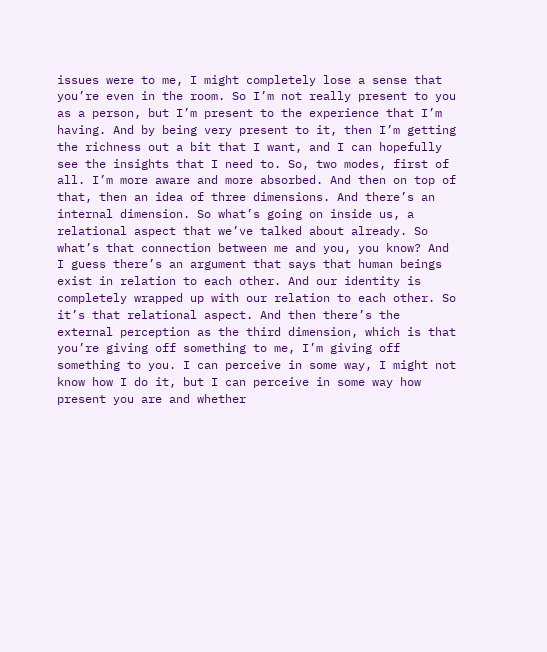issues were to me, I might completely lose a sense that you’re even in the room. So I’m not really present to you as a person, but I’m present to the experience that I’m having. And by being very present to it, then I’m getting the richness out a bit that I want, and I can hopefully see the insights that I need to. So, two modes, first of all. I’m more aware and more absorbed. And then on top of that, then an idea of three dimensions. And there’s an internal dimension. So what’s going on inside us, a relational aspect that we’ve talked about already. So what’s that connection between me and you, you know? And I guess there’s an argument that says that human beings exist in relation to each other. And our identity is completely wrapped up with our relation to each other. So it’s that relational aspect. And then there’s the external perception as the third dimension, which is that you’re giving off something to me, I’m giving off something to you. I can perceive in some way, I might not know how I do it, but I can perceive in some way how present you are and whether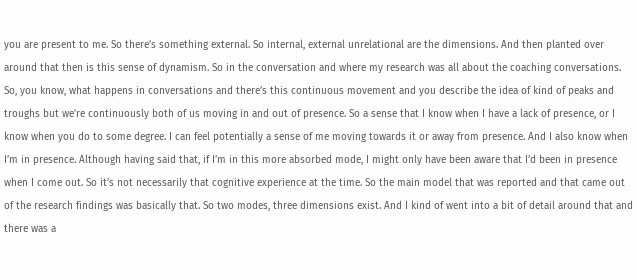you are present to me. So there’s something external. So internal, external unrelational are the dimensions. And then planted over around that then is this sense of dynamism. So in the conversation and where my research was all about the coaching conversations. So, you know, what happens in conversations and there’s this continuous movement and you describe the idea of kind of peaks and troughs but we’re continuously both of us moving in and out of presence. So a sense that I know when I have a lack of presence, or I know when you do to some degree. I can feel potentially a sense of me moving towards it or away from presence. And I also know when I’m in presence. Although having said that, if I’m in this more absorbed mode, I might only have been aware that I’d been in presence when I come out. So it’s not necessarily that cognitive experience at the time. So the main model that was reported and that came out of the research findings was basically that. So two modes, three dimensions exist. And I kind of went into a bit of detail around that and there was a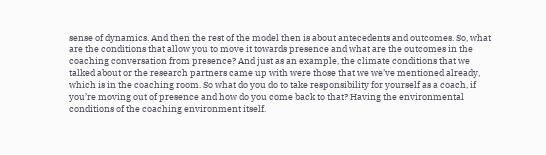sense of dynamics. And then the rest of the model then is about antecedents and outcomes. So, what are the conditions that allow you to move it towards presence and what are the outcomes in the coaching conversation from presence? And just as an example, the climate conditions that we talked about or the research partners came up with were those that we we’ve mentioned already, which is in the coaching room. So what do you do to take responsibility for yourself as a coach, if you’re moving out of presence and how do you come back to that? Having the environmental conditions of the coaching environment itself.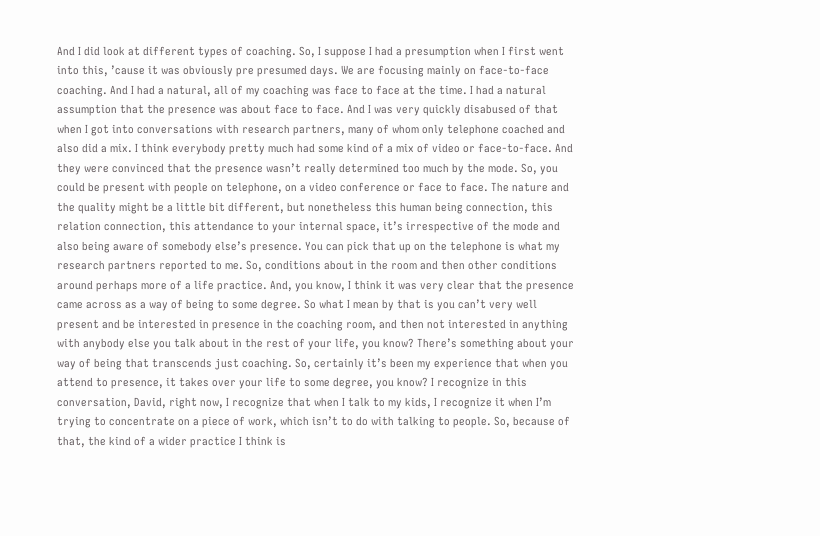And I did look at different types of coaching. So, I suppose I had a presumption when I first went into this, ’cause it was obviously pre presumed days. We are focusing mainly on face-to-face coaching. And I had a natural, all of my coaching was face to face at the time. I had a natural assumption that the presence was about face to face. And I was very quickly disabused of that when I got into conversations with research partners, many of whom only telephone coached and also did a mix. I think everybody pretty much had some kind of a mix of video or face-to-face. And they were convinced that the presence wasn’t really determined too much by the mode. So, you could be present with people on telephone, on a video conference or face to face. The nature and the quality might be a little bit different, but nonetheless this human being connection, this relation connection, this attendance to your internal space, it’s irrespective of the mode and also being aware of somebody else’s presence. You can pick that up on the telephone is what my research partners reported to me. So, conditions about in the room and then other conditions around perhaps more of a life practice. And, you know, I think it was very clear that the presence came across as a way of being to some degree. So what I mean by that is you can’t very well present and be interested in presence in the coaching room, and then not interested in anything with anybody else you talk about in the rest of your life, you know? There’s something about your way of being that transcends just coaching. So, certainly it’s been my experience that when you attend to presence, it takes over your life to some degree, you know? I recognize in this conversation, David, right now, I recognize that when I talk to my kids, I recognize it when I’m trying to concentrate on a piece of work, which isn’t to do with talking to people. So, because of that, the kind of a wider practice I think is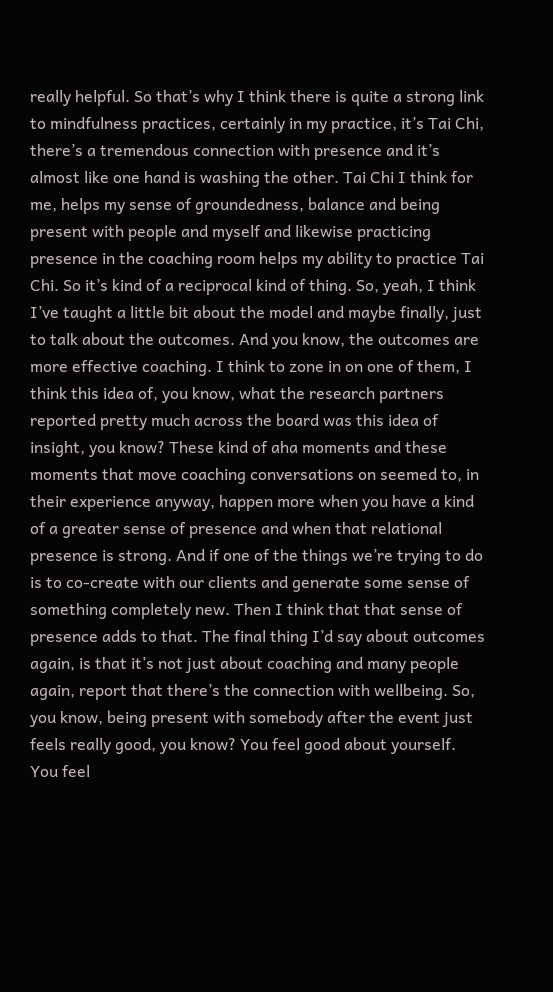really helpful. So that’s why I think there is quite a strong link to mindfulness practices, certainly in my practice, it’s Tai Chi, there’s a tremendous connection with presence and it’s almost like one hand is washing the other. Tai Chi I think for me, helps my sense of groundedness, balance and being present with people and myself and likewise practicing presence in the coaching room helps my ability to practice Tai Chi. So it’s kind of a reciprocal kind of thing. So, yeah, I think I’ve taught a little bit about the model and maybe finally, just to talk about the outcomes. And you know, the outcomes are more effective coaching. I think to zone in on one of them, I think this idea of, you know, what the research partners reported pretty much across the board was this idea of insight, you know? These kind of aha moments and these moments that move coaching conversations on seemed to, in their experience anyway, happen more when you have a kind of a greater sense of presence and when that relational presence is strong. And if one of the things we’re trying to do is to co-create with our clients and generate some sense of something completely new. Then I think that that sense of presence adds to that. The final thing I’d say about outcomes again, is that it’s not just about coaching and many people again, report that there’s the connection with wellbeing. So, you know, being present with somebody after the event just feels really good, you know? You feel good about yourself. You feel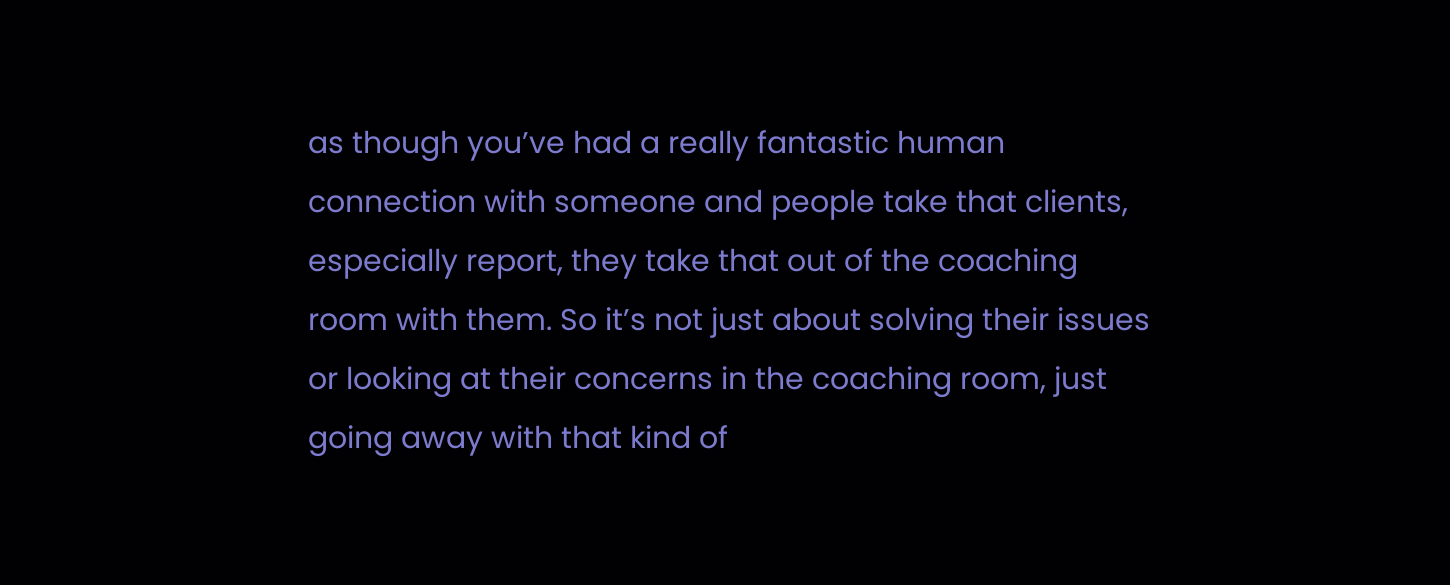as though you’ve had a really fantastic human connection with someone and people take that clients, especially report, they take that out of the coaching room with them. So it’s not just about solving their issues or looking at their concerns in the coaching room, just going away with that kind of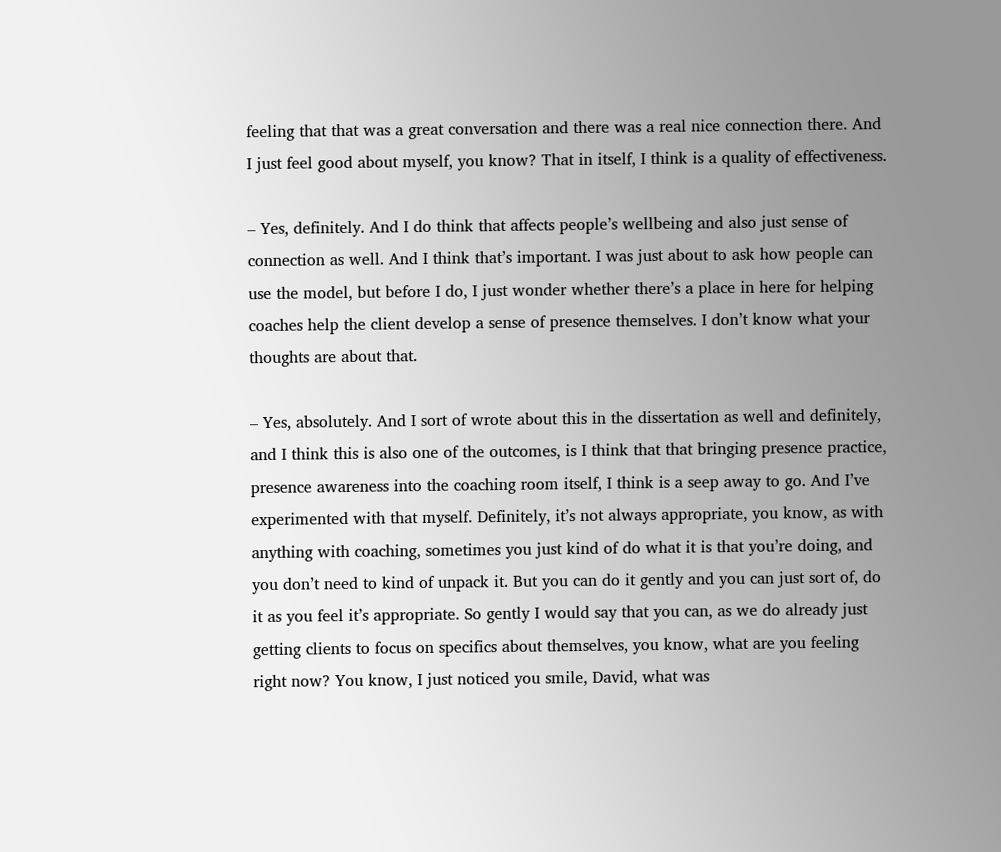feeling that that was a great conversation and there was a real nice connection there. And I just feel good about myself, you know? That in itself, I think is a quality of effectiveness.

– Yes, definitely. And I do think that affects people’s wellbeing and also just sense of connection as well. And I think that’s important. I was just about to ask how people can use the model, but before I do, I just wonder whether there’s a place in here for helping coaches help the client develop a sense of presence themselves. I don’t know what your thoughts are about that.

– Yes, absolutely. And I sort of wrote about this in the dissertation as well and definitely, and I think this is also one of the outcomes, is I think that that bringing presence practice, presence awareness into the coaching room itself, I think is a seep away to go. And I’ve experimented with that myself. Definitely, it’s not always appropriate, you know, as with anything with coaching, sometimes you just kind of do what it is that you’re doing, and you don’t need to kind of unpack it. But you can do it gently and you can just sort of, do it as you feel it’s appropriate. So gently I would say that you can, as we do already just getting clients to focus on specifics about themselves, you know, what are you feeling right now? You know, I just noticed you smile, David, what was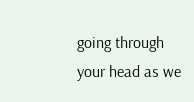going through your head as we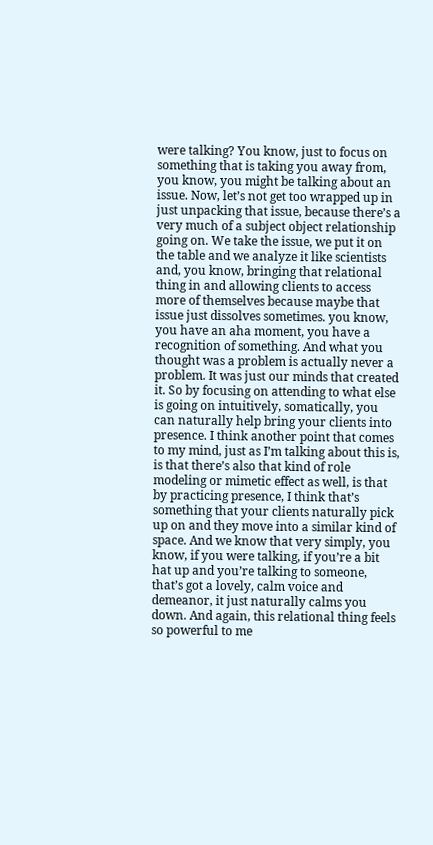were talking? You know, just to focus on something that is taking you away from, you know, you might be talking about an issue. Now, let’s not get too wrapped up in just unpacking that issue, because there’s a very much of a subject object relationship going on. We take the issue, we put it on the table and we analyze it like scientists and, you know, bringing that relational thing in and allowing clients to access more of themselves because maybe that issue just dissolves sometimes. you know, you have an aha moment, you have a recognition of something. And what you thought was a problem is actually never a problem. It was just our minds that created it. So by focusing on attending to what else is going on intuitively, somatically, you can naturally help bring your clients into presence. I think another point that comes to my mind, just as I’m talking about this is, is that there’s also that kind of role modeling or mimetic effect as well, is that by practicing presence, I think that’s something that your clients naturally pick up on and they move into a similar kind of space. And we know that very simply, you know, if you were talking, if you’re a bit hat up and you’re talking to someone, that’s got a lovely, calm voice and demeanor, it just naturally calms you down. And again, this relational thing feels so powerful to me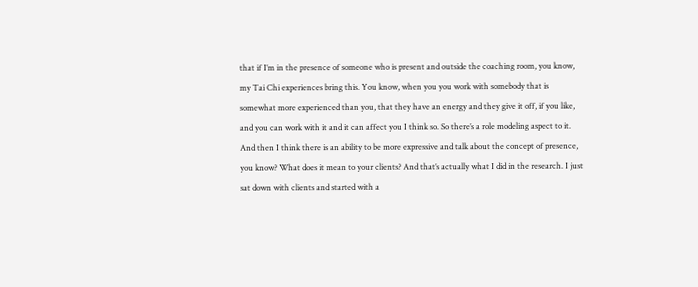that if I’m in the presence of someone who is present and outside the coaching room, you know, my Tai Chi experiences bring this. You know, when you you work with somebody that is somewhat more experienced than you, that they have an energy and they give it off, if you like, and you can work with it and it can affect you I think so. So there’s a role modeling aspect to it. And then I think there is an ability to be more expressive and talk about the concept of presence, you know? What does it mean to your clients? And that’s actually what I did in the research. I just sat down with clients and started with a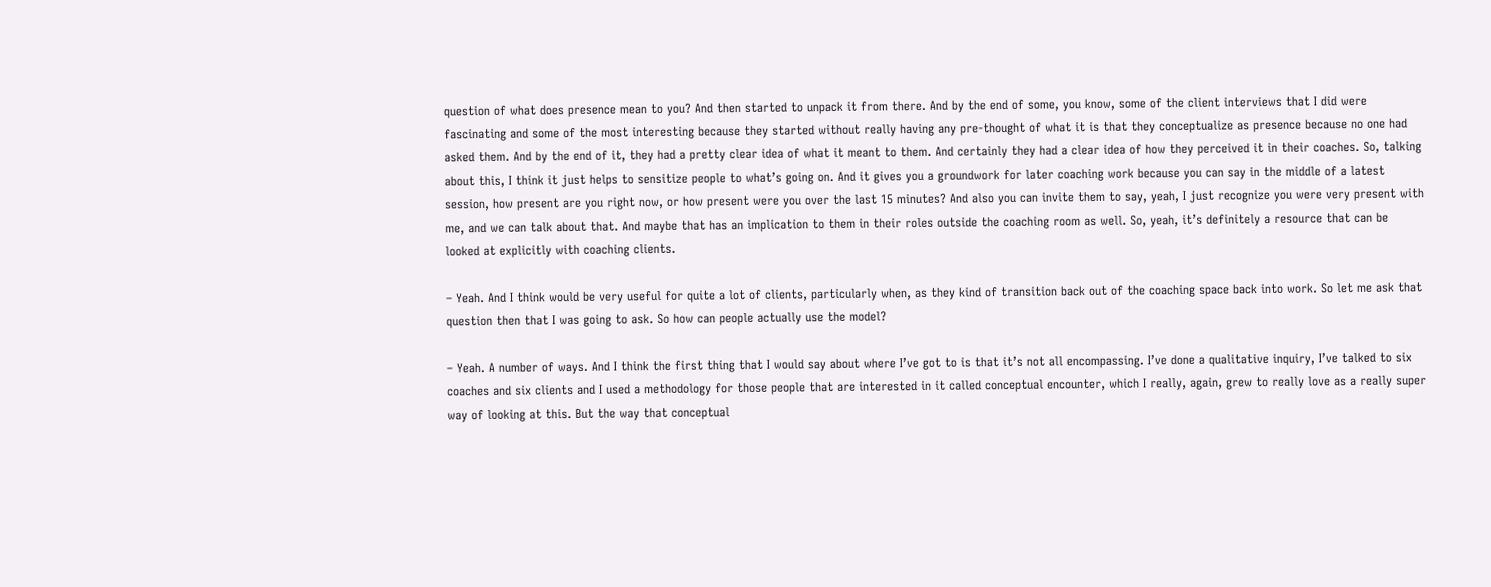question of what does presence mean to you? And then started to unpack it from there. And by the end of some, you know, some of the client interviews that I did were fascinating and some of the most interesting because they started without really having any pre-thought of what it is that they conceptualize as presence because no one had asked them. And by the end of it, they had a pretty clear idea of what it meant to them. And certainly they had a clear idea of how they perceived it in their coaches. So, talking about this, I think it just helps to sensitize people to what’s going on. And it gives you a groundwork for later coaching work because you can say in the middle of a latest session, how present are you right now, or how present were you over the last 15 minutes? And also you can invite them to say, yeah, I just recognize you were very present with me, and we can talk about that. And maybe that has an implication to them in their roles outside the coaching room as well. So, yeah, it’s definitely a resource that can be looked at explicitly with coaching clients.

– Yeah. And I think would be very useful for quite a lot of clients, particularly when, as they kind of transition back out of the coaching space back into work. So let me ask that question then that I was going to ask. So how can people actually use the model?

– Yeah. A number of ways. And I think the first thing that I would say about where I’ve got to is that it’s not all encompassing. I’ve done a qualitative inquiry, I’ve talked to six coaches and six clients and I used a methodology for those people that are interested in it called conceptual encounter, which I really, again, grew to really love as a really super way of looking at this. But the way that conceptual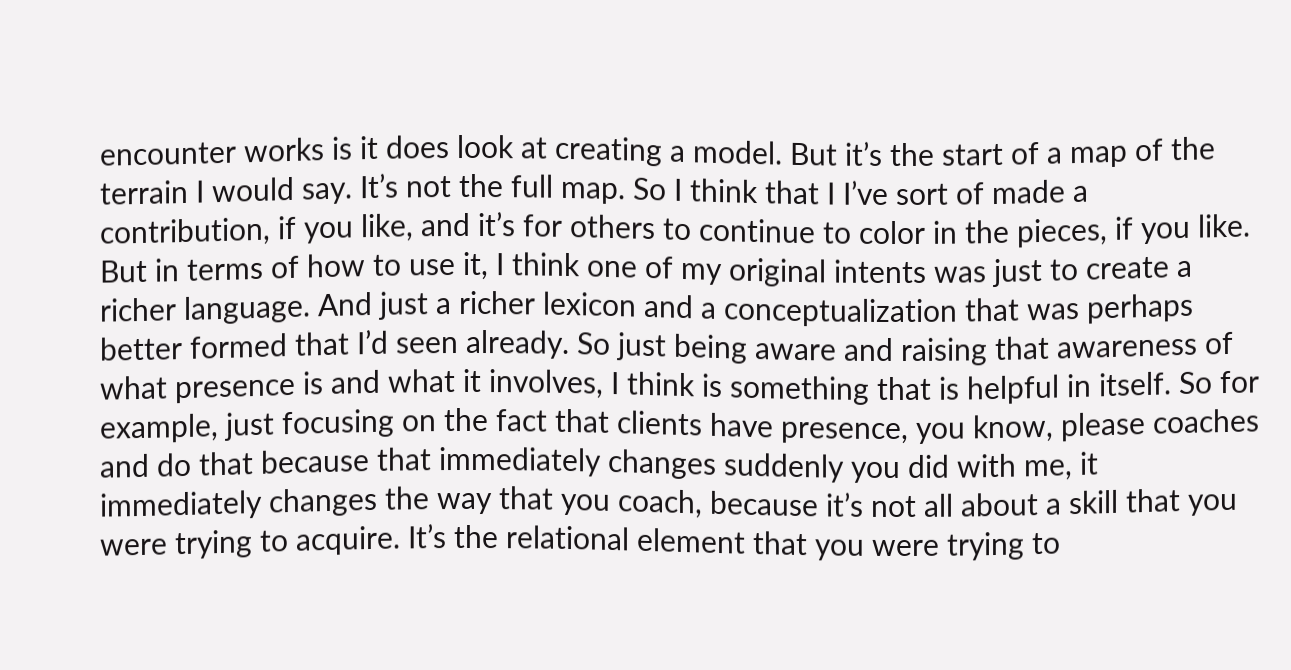encounter works is it does look at creating a model. But it’s the start of a map of the terrain I would say. It’s not the full map. So I think that I I’ve sort of made a contribution, if you like, and it’s for others to continue to color in the pieces, if you like. But in terms of how to use it, I think one of my original intents was just to create a richer language. And just a richer lexicon and a conceptualization that was perhaps better formed that I’d seen already. So just being aware and raising that awareness of what presence is and what it involves, I think is something that is helpful in itself. So for example, just focusing on the fact that clients have presence, you know, please coaches and do that because that immediately changes suddenly you did with me, it immediately changes the way that you coach, because it’s not all about a skill that you were trying to acquire. It’s the relational element that you were trying to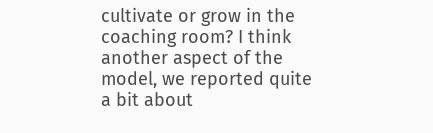cultivate or grow in the coaching room? I think another aspect of the model, we reported quite a bit about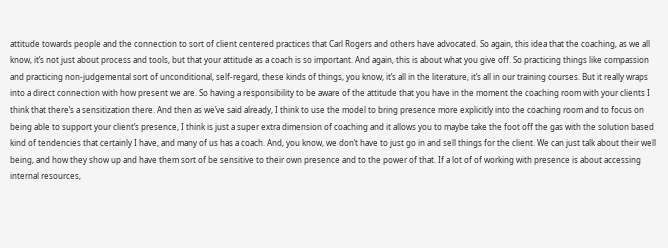attitude towards people and the connection to sort of client centered practices that Carl Rogers and others have advocated. So again, this idea that the coaching, as we all know, it’s not just about process and tools, but that your attitude as a coach is so important. And again, this is about what you give off. So practicing things like compassion and practicing non-judgemental sort of unconditional, self-regard, these kinds of things, you know, it’s all in the literature, it’s all in our training courses. But it really wraps into a direct connection with how present we are. So having a responsibility to be aware of the attitude that you have in the moment the coaching room with your clients I think that there’s a sensitization there. And then as we’ve said already, I think to use the model to bring presence more explicitly into the coaching room and to focus on being able to support your client’s presence, I think is just a super extra dimension of coaching and it allows you to maybe take the foot off the gas with the solution based kind of tendencies that certainly I have, and many of us has a coach. And, you know, we don’t have to just go in and sell things for the client. We can just talk about their well being, and how they show up and have them sort of be sensitive to their own presence and to the power of that. If a lot of of working with presence is about accessing internal resources,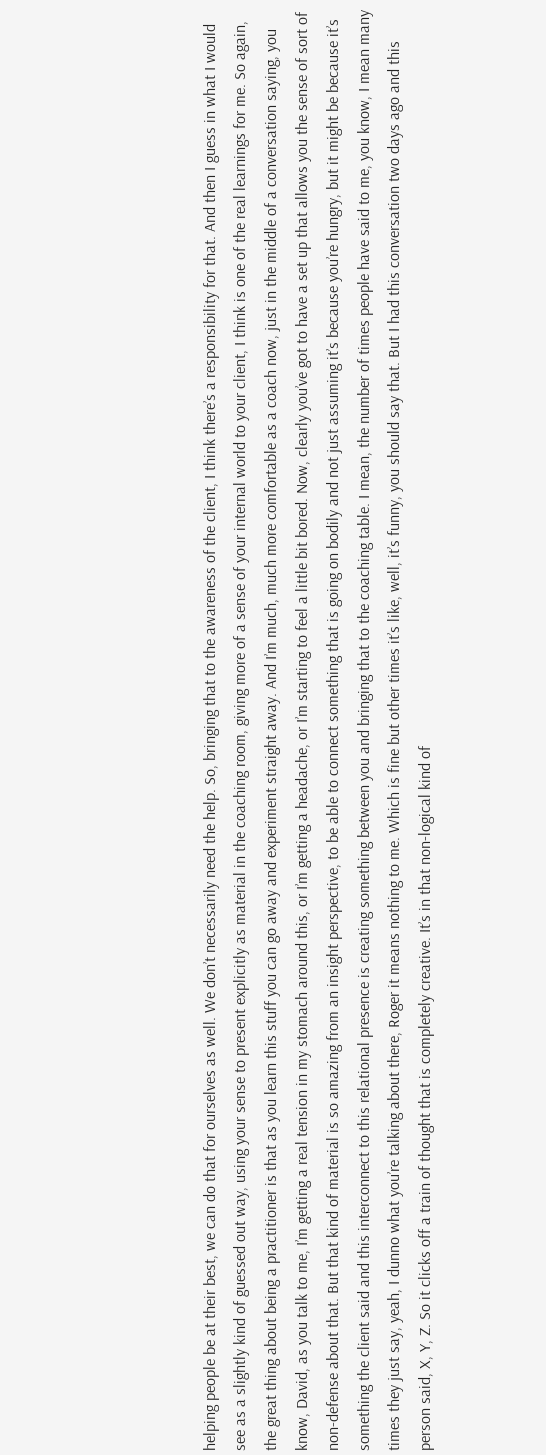helping people be at their best, we can do that for ourselves as well. We don’t necessarily need the help. So, bringing that to the awareness of the client, I think there’s a responsibility for that. And then I guess in what I would see as a slightly kind of guessed out way, using your sense to present explicitly as material in the coaching room, giving more of a sense of your internal world to your client, I think is one of the real learnings for me. So again, the great thing about being a practitioner is that as you learn this stuff you can go away and experiment straight away. And I’m much, much more comfortable as a coach now, just in the middle of a conversation saying, you know, David, as you talk to me, I’m getting a real tension in my stomach around this, or I’m getting a headache, or I’m starting to feel a little bit bored. Now, clearly you’ve got to have a set up that allows you the sense of sort of non-defense about that. But that kind of material is so amazing from an insight perspective, to be able to connect something that is going on bodily and not just assuming it’s because you’re hungry, but it might be because it’s something the client said and this interconnect to this relational presence is creating something between you and bringing that to the coaching table. I mean, the number of times people have said to me, you know, I mean many times they just say, yeah, I dunno what you’re talking about there, Roger it means nothing to me. Which is fine but other times it’s like, well, it’s funny, you should say that. But I had this conversation two days ago and this person said, X, Y, Z. So it clicks off a train of thought that is completely creative. It’s in that non-logical kind of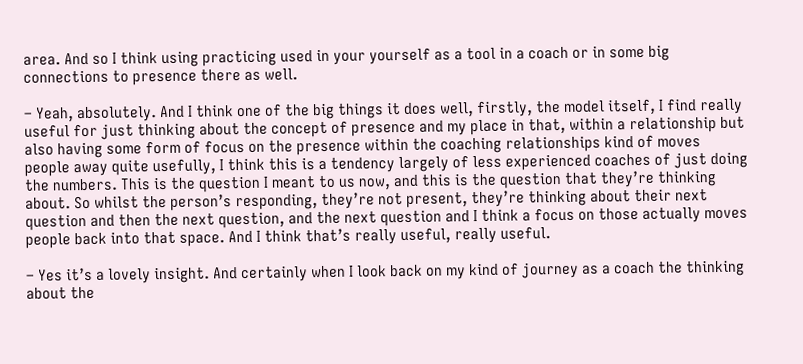area. And so I think using practicing used in your yourself as a tool in a coach or in some big connections to presence there as well.

– Yeah, absolutely. And I think one of the big things it does well, firstly, the model itself, I find really useful for just thinking about the concept of presence and my place in that, within a relationship but also having some form of focus on the presence within the coaching relationships kind of moves people away quite usefully, I think this is a tendency largely of less experienced coaches of just doing the numbers. This is the question I meant to us now, and this is the question that they’re thinking about. So whilst the person’s responding, they’re not present, they’re thinking about their next question and then the next question, and the next question and I think a focus on those actually moves people back into that space. And I think that’s really useful, really useful.

– Yes it’s a lovely insight. And certainly when I look back on my kind of journey as a coach the thinking about the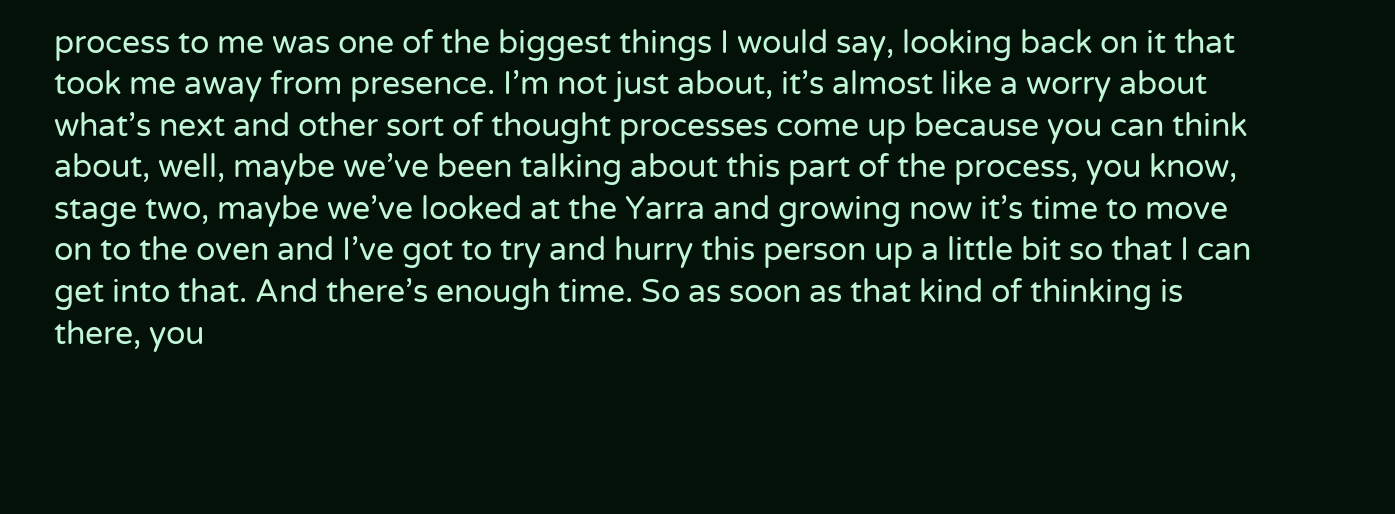process to me was one of the biggest things I would say, looking back on it that took me away from presence. I’m not just about, it’s almost like a worry about what’s next and other sort of thought processes come up because you can think about, well, maybe we’ve been talking about this part of the process, you know, stage two, maybe we’ve looked at the Yarra and growing now it’s time to move on to the oven and I’ve got to try and hurry this person up a little bit so that I can get into that. And there’s enough time. So as soon as that kind of thinking is there, you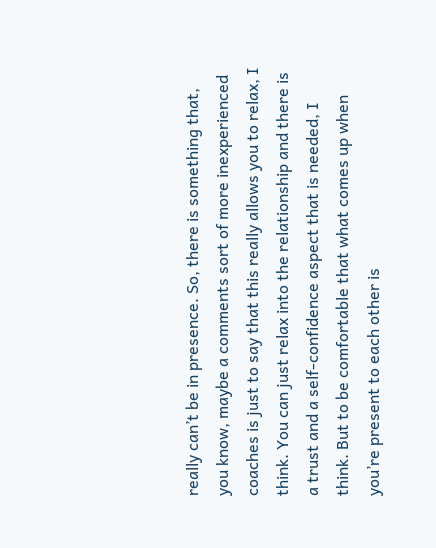really can’t be in presence. So, there is something that, you know, maybe a comments sort of more inexperienced coaches is just to say that this really allows you to relax, I think. You can just relax into the relationship and there is a trust and a self-confidence aspect that is needed, I think. But to be comfortable that what comes up when you’re present to each other is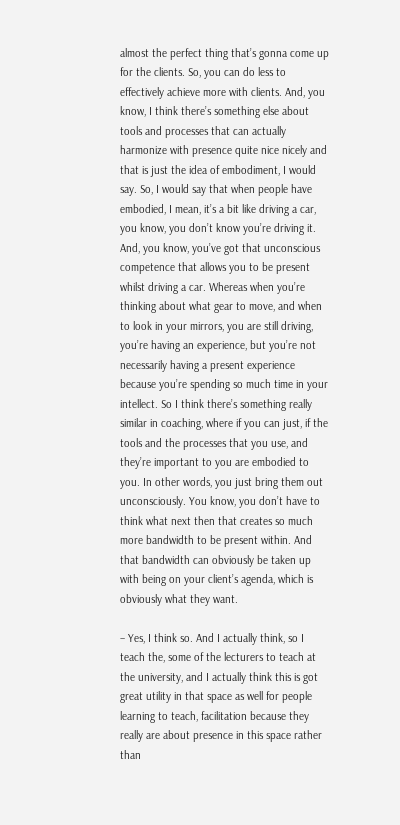almost the perfect thing that’s gonna come up for the clients. So, you can do less to effectively achieve more with clients. And, you know, I think there’s something else about tools and processes that can actually harmonize with presence quite nice nicely and that is just the idea of embodiment, I would say. So, I would say that when people have embodied, I mean, it’s a bit like driving a car, you know, you don’t know you’re driving it. And, you know, you’ve got that unconscious competence that allows you to be present whilst driving a car. Whereas when you’re thinking about what gear to move, and when to look in your mirrors, you are still driving, you’re having an experience, but you’re not necessarily having a present experience because you’re spending so much time in your intellect. So I think there’s something really similar in coaching, where if you can just, if the tools and the processes that you use, and they’re important to you are embodied to you. In other words, you just bring them out unconsciously. You know, you don’t have to think what next then that creates so much more bandwidth to be present within. And that bandwidth can obviously be taken up with being on your client’s agenda, which is obviously what they want.

– Yes, I think so. And I actually think, so I teach the, some of the lecturers to teach at the university, and I actually think this is got great utility in that space as well for people learning to teach, facilitation because they really are about presence in this space rather than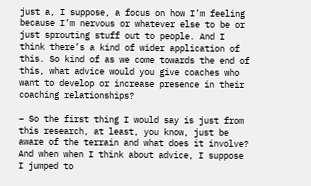just a, I suppose, a focus on how I’m feeling because I’m nervous or whatever else to be or just sprouting stuff out to people. And I think there’s a kind of wider application of this. So kind of as we come towards the end of this, what advice would you give coaches who want to develop or increase presence in their coaching relationships?

– So the first thing I would say is just from this research, at least, you know, just be aware of the terrain and what does it involve? And when when I think about advice, I suppose I jumped to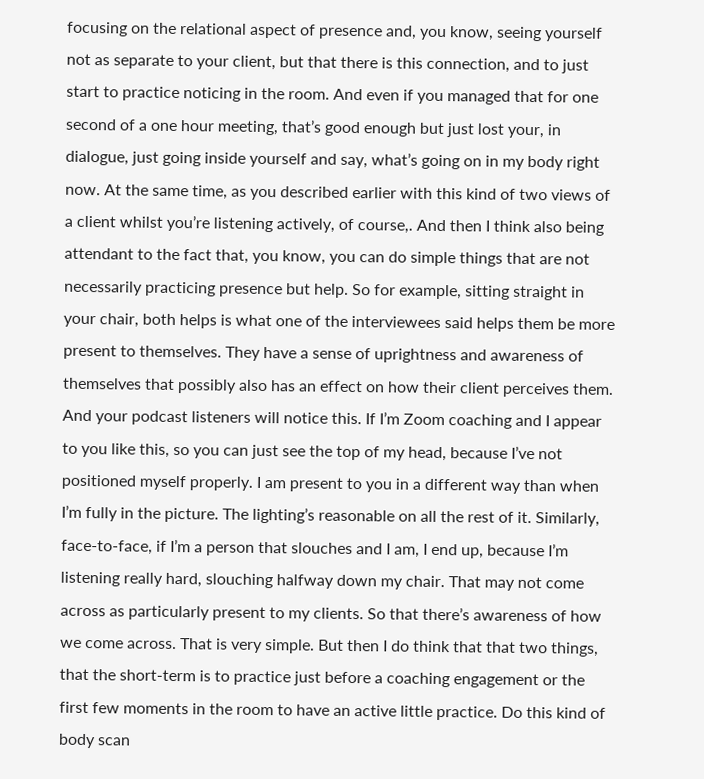focusing on the relational aspect of presence and, you know, seeing yourself not as separate to your client, but that there is this connection, and to just start to practice noticing in the room. And even if you managed that for one second of a one hour meeting, that’s good enough but just lost your, in dialogue, just going inside yourself and say, what’s going on in my body right now. At the same time, as you described earlier with this kind of two views of a client whilst you’re listening actively, of course,. And then I think also being attendant to the fact that, you know, you can do simple things that are not necessarily practicing presence but help. So for example, sitting straight in your chair, both helps is what one of the interviewees said helps them be more present to themselves. They have a sense of uprightness and awareness of themselves that possibly also has an effect on how their client perceives them. And your podcast listeners will notice this. If I’m Zoom coaching and I appear to you like this, so you can just see the top of my head, because I’ve not positioned myself properly. I am present to you in a different way than when I’m fully in the picture. The lighting’s reasonable on all the rest of it. Similarly, face-to-face, if I’m a person that slouches and I am, I end up, because I’m listening really hard, slouching halfway down my chair. That may not come across as particularly present to my clients. So that there’s awareness of how we come across. That is very simple. But then I do think that that two things, that the short-term is to practice just before a coaching engagement or the first few moments in the room to have an active little practice. Do this kind of body scan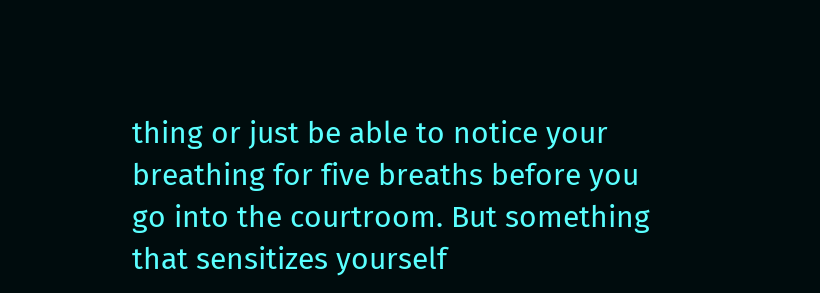thing or just be able to notice your breathing for five breaths before you go into the courtroom. But something that sensitizes yourself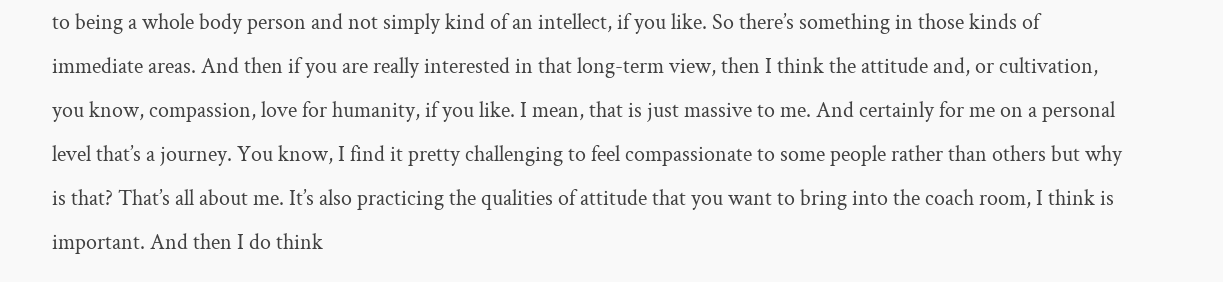to being a whole body person and not simply kind of an intellect, if you like. So there’s something in those kinds of immediate areas. And then if you are really interested in that long-term view, then I think the attitude and, or cultivation, you know, compassion, love for humanity, if you like. I mean, that is just massive to me. And certainly for me on a personal level that’s a journey. You know, I find it pretty challenging to feel compassionate to some people rather than others but why is that? That’s all about me. It’s also practicing the qualities of attitude that you want to bring into the coach room, I think is important. And then I do think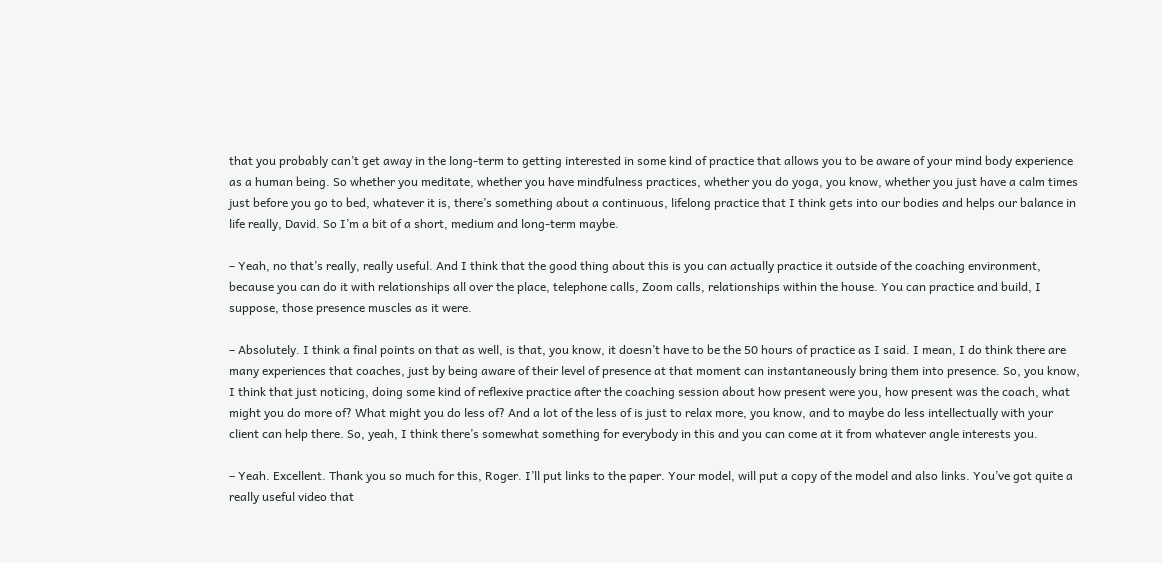that you probably can’t get away in the long-term to getting interested in some kind of practice that allows you to be aware of your mind body experience as a human being. So whether you meditate, whether you have mindfulness practices, whether you do yoga, you know, whether you just have a calm times just before you go to bed, whatever it is, there’s something about a continuous, lifelong practice that I think gets into our bodies and helps our balance in life really, David. So I’m a bit of a short, medium and long-term maybe.

– Yeah, no that’s really, really useful. And I think that the good thing about this is you can actually practice it outside of the coaching environment, because you can do it with relationships all over the place, telephone calls, Zoom calls, relationships within the house. You can practice and build, I suppose, those presence muscles as it were.

– Absolutely. I think a final points on that as well, is that, you know, it doesn’t have to be the 50 hours of practice as I said. I mean, I do think there are many experiences that coaches, just by being aware of their level of presence at that moment can instantaneously bring them into presence. So, you know, I think that just noticing, doing some kind of reflexive practice after the coaching session about how present were you, how present was the coach, what might you do more of? What might you do less of? And a lot of the less of is just to relax more, you know, and to maybe do less intellectually with your client can help there. So, yeah, I think there’s somewhat something for everybody in this and you can come at it from whatever angle interests you.

– Yeah. Excellent. Thank you so much for this, Roger. I’ll put links to the paper. Your model, will put a copy of the model and also links. You’ve got quite a really useful video that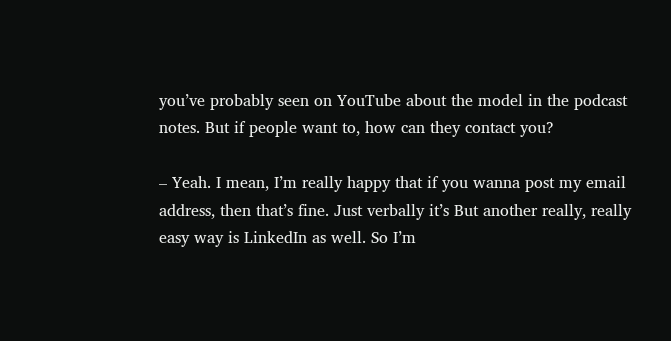you’ve probably seen on YouTube about the model in the podcast notes. But if people want to, how can they contact you?

– Yeah. I mean, I’m really happy that if you wanna post my email address, then that’s fine. Just verbally it’s But another really, really easy way is LinkedIn as well. So I’m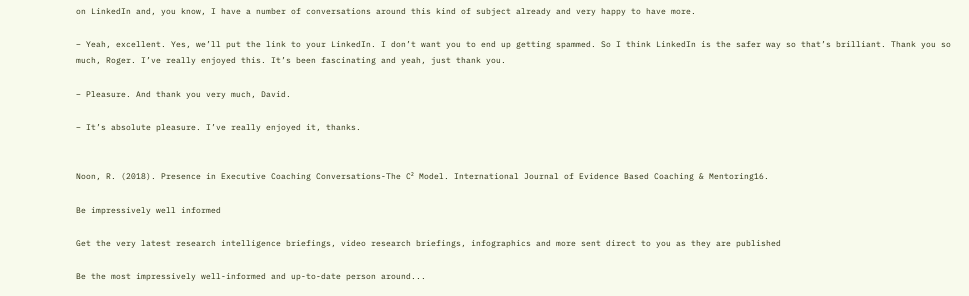on LinkedIn and, you know, I have a number of conversations around this kind of subject already and very happy to have more.

– Yeah, excellent. Yes, we’ll put the link to your LinkedIn. I don’t want you to end up getting spammed. So I think LinkedIn is the safer way so that’s brilliant. Thank you so much, Roger. I’ve really enjoyed this. It’s been fascinating and yeah, just thank you.

– Pleasure. And thank you very much, David.

– It’s absolute pleasure. I’ve really enjoyed it, thanks.


Noon, R. (2018). Presence in Executive Coaching Conversations-The C² Model. International Journal of Evidence Based Coaching & Mentoring16.

Be impressively well informed

Get the very latest research intelligence briefings, video research briefings, infographics and more sent direct to you as they are published

Be the most impressively well-informed and up-to-date person around...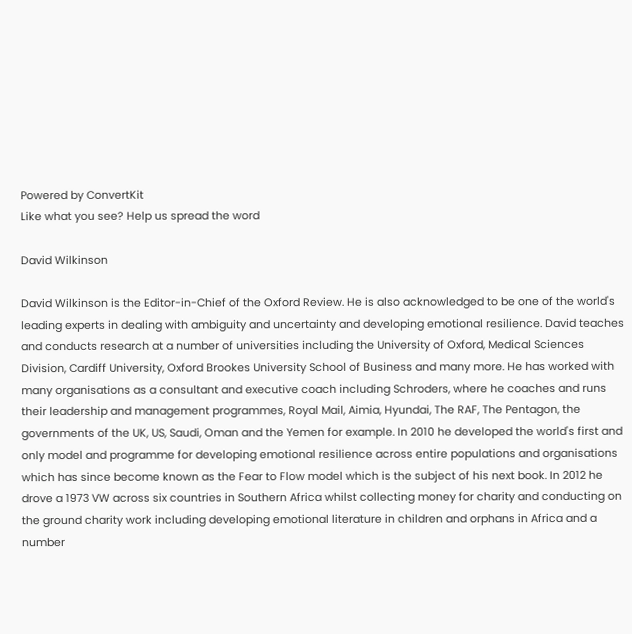Powered by ConvertKit
Like what you see? Help us spread the word

David Wilkinson

David Wilkinson is the Editor-in-Chief of the Oxford Review. He is also acknowledged to be one of the world's leading experts in dealing with ambiguity and uncertainty and developing emotional resilience. David teaches and conducts research at a number of universities including the University of Oxford, Medical Sciences Division, Cardiff University, Oxford Brookes University School of Business and many more. He has worked with many organisations as a consultant and executive coach including Schroders, where he coaches and runs their leadership and management programmes, Royal Mail, Aimia, Hyundai, The RAF, The Pentagon, the governments of the UK, US, Saudi, Oman and the Yemen for example. In 2010 he developed the world's first and only model and programme for developing emotional resilience across entire populations and organisations which has since become known as the Fear to Flow model which is the subject of his next book. In 2012 he drove a 1973 VW across six countries in Southern Africa whilst collecting money for charity and conducting on the ground charity work including developing emotional literature in children and orphans in Africa and a number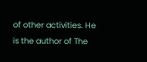of other activities. He is the author of The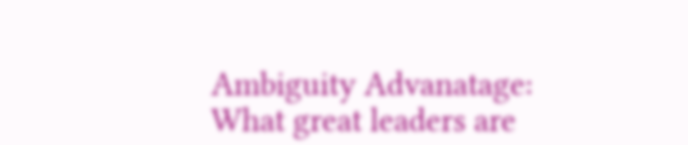Ambiguity Advanatage: What great leaders are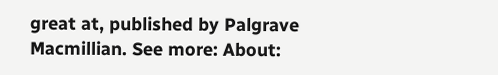great at, published by Palgrave Macmillian. See more: About: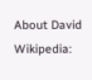About David Wikipedia: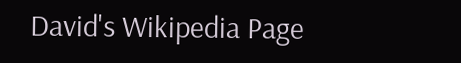David's Wikipedia Page